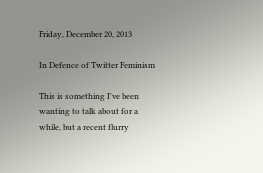Friday, December 20, 2013

In Defence of Twitter Feminism

This is something I've been wanting to talk about for a while, but a recent flurry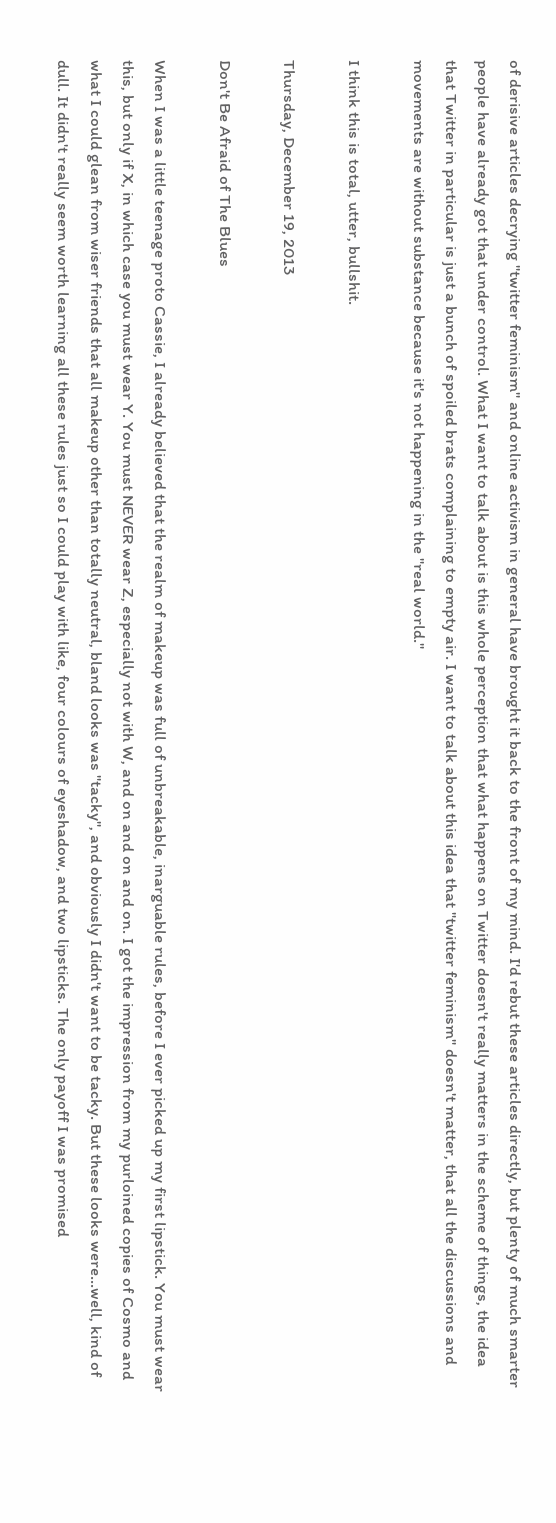of derisive articles decrying "twitter feminism" and online activism in general have brought it back to the front of my mind. I'd rebut these articles directly, but plenty of much smarter people have already got that under control. What I want to talk about is this whole perception that what happens on Twitter doesn't really matters in the scheme of things, the idea that Twitter in particular is just a bunch of spoiled brats complaining to empty air. I want to talk about this idea that "twitter feminism" doesn't matter, that all the discussions and movements are without substance because it's not happening in the "real world."

I think this is total, utter, bullshit.

Thursday, December 19, 2013

Don't Be Afraid of The Blues

When I was a little teenage proto Cassie, I already believed that the realm of makeup was full of unbreakable, inarguable rules, before I ever picked up my first lipstick. You must wear this, but only if X, in which case you must wear Y. You must NEVER wear Z, especially not with W, and on and on and on. I got the impression from my purloined copies of Cosmo and what I could glean from wiser friends that all makeup other than totally neutral, bland looks was "tacky", and obviously I didn't want to be tacky. But these looks were...well, kind of dull. It didn't really seem worth learning all these rules just so I could play with like, four colours of eyeshadow, and two lipsticks. The only payoff I was promised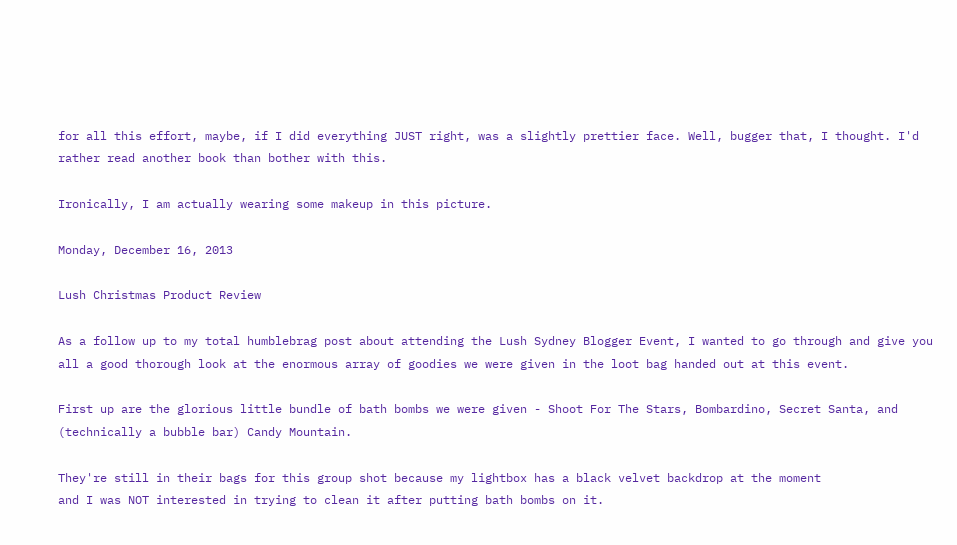for all this effort, maybe, if I did everything JUST right, was a slightly prettier face. Well, bugger that, I thought. I'd rather read another book than bother with this.

Ironically, I am actually wearing some makeup in this picture.

Monday, December 16, 2013

Lush Christmas Product Review

As a follow up to my total humblebrag post about attending the Lush Sydney Blogger Event, I wanted to go through and give you all a good thorough look at the enormous array of goodies we were given in the loot bag handed out at this event.

First up are the glorious little bundle of bath bombs we were given - Shoot For The Stars, Bombardino, Secret Santa, and (technically a bubble bar) Candy Mountain.

They're still in their bags for this group shot because my lightbox has a black velvet backdrop at the moment
and I was NOT interested in trying to clean it after putting bath bombs on it.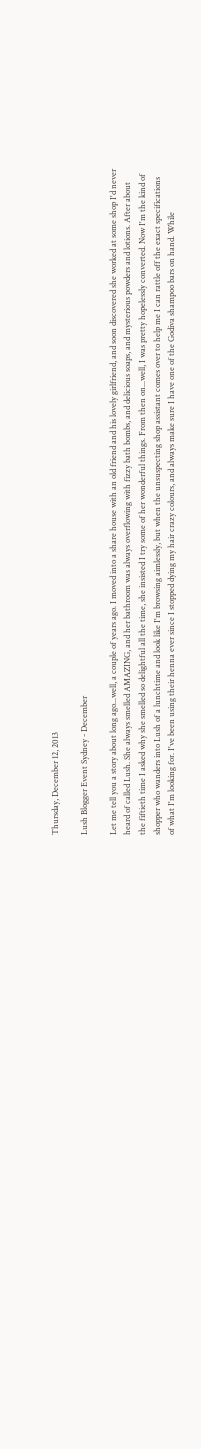Thursday, December 12, 2013

Lush Blogger Event Sydney - December

Let me tell you a story about long ago...well, a couple of years ago. I moved into a share house with an old friend and his lovely girlfriend, and soon discovered she worked at some shop I'd never heard of called Lush. She always smelled AMAZING, and her bathroom was always overflowing with fizzy bath bombs, and delicious soaps, and mysterious powders and lotions. After about the fiftieth time I asked why she smelled so delightful all the time, she insisted I try some of her wonderful things. From then on...well, I was pretty hopelessly converted. Now I'm the kind of shopper who wanders into Lush of a lunchtime and look like I'm browsing aimlessly, but when the unsuspecting shop assistant comes over to help me I can rattle off the exact specifications of what I'm looking for. I've been using their henna ever since I stopped dying my hair crazy colours, and always make sure I have one of the Godiva shampoo bars on hand. While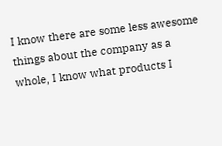I know there are some less awesome things about the company as a whole, I know what products I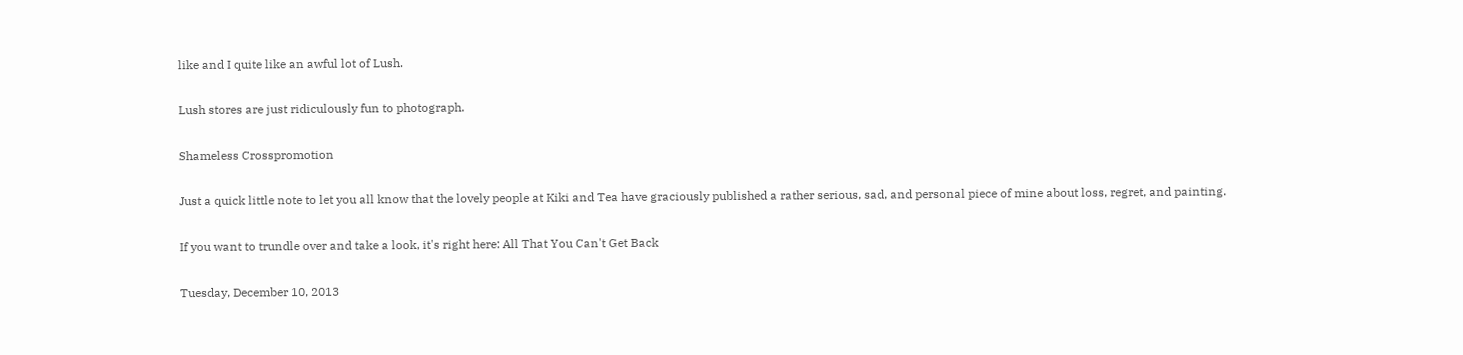like and I quite like an awful lot of Lush.

Lush stores are just ridiculously fun to photograph.

Shameless Crosspromotion

Just a quick little note to let you all know that the lovely people at Kiki and Tea have graciously published a rather serious, sad, and personal piece of mine about loss, regret, and painting.

If you want to trundle over and take a look, it's right here: All That You Can't Get Back

Tuesday, December 10, 2013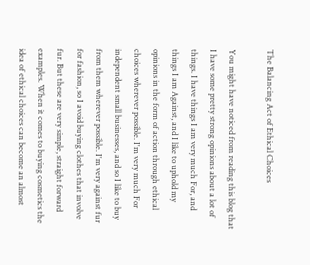The Balancing Act of Ethical Choices

You might have noticed from reading this blog that I have some pretty strong opinions about a lot of things. I have things I am very much For, and things I am Against, and I like to uphold my opinions in the form of action through ethical choices wherever possible. I'm very much For independent small businesses, and so I like to buy from them wherever possible. I'm very against fur for fashion, so I avoid buying clothes that involve fur. But these are very simple, straight forward examples. When it comes to buying cosmetics the idea of ethical choices can become an almost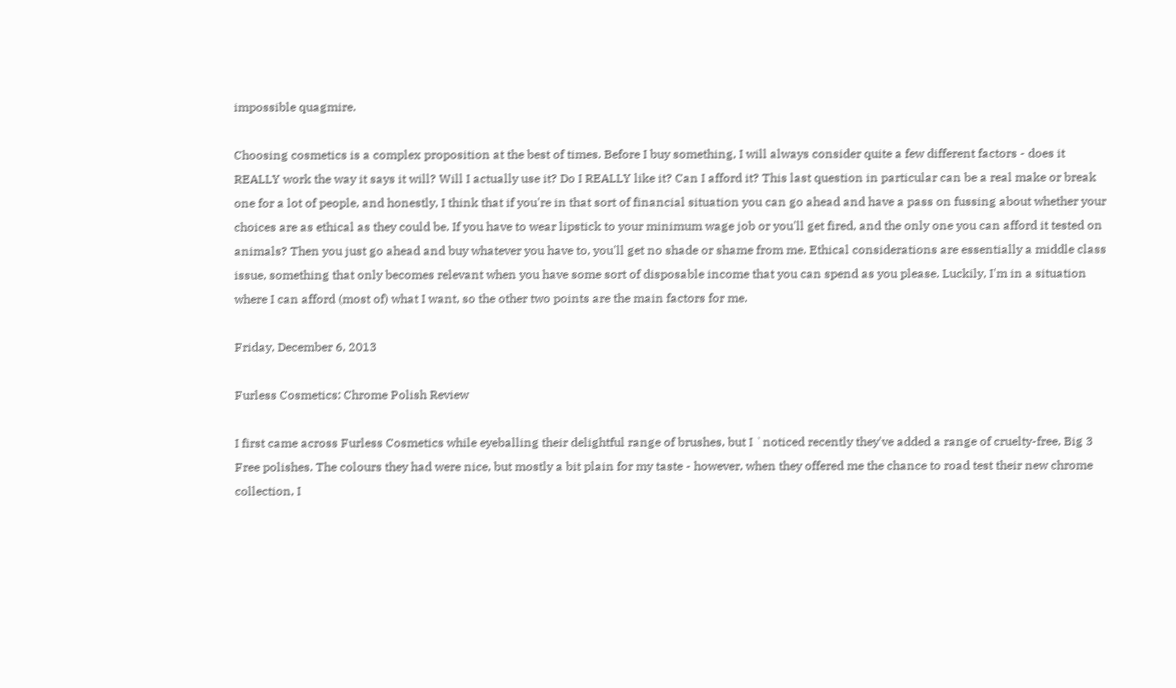impossible quagmire.

Choosing cosmetics is a complex proposition at the best of times. Before I buy something, I will always consider quite a few different factors - does it REALLY work the way it says it will? Will I actually use it? Do I REALLY like it? Can I afford it? This last question in particular can be a real make or break one for a lot of people, and honestly, I think that if you're in that sort of financial situation you can go ahead and have a pass on fussing about whether your choices are as ethical as they could be. If you have to wear lipstick to your minimum wage job or you'll get fired, and the only one you can afford it tested on animals? Then you just go ahead and buy whatever you have to, you'll get no shade or shame from me. Ethical considerations are essentially a middle class issue, something that only becomes relevant when you have some sort of disposable income that you can spend as you please. Luckily, I'm in a situation where I can afford (most of) what I want, so the other two points are the main factors for me.

Friday, December 6, 2013

Furless Cosmetics: Chrome Polish Review

I first came across Furless Cosmetics while eyeballing their delightful range of brushes, but I `noticed recently they've added a range of cruelty-free, Big 3 Free polishes. The colours they had were nice, but mostly a bit plain for my taste - however, when they offered me the chance to road test their new chrome collection, I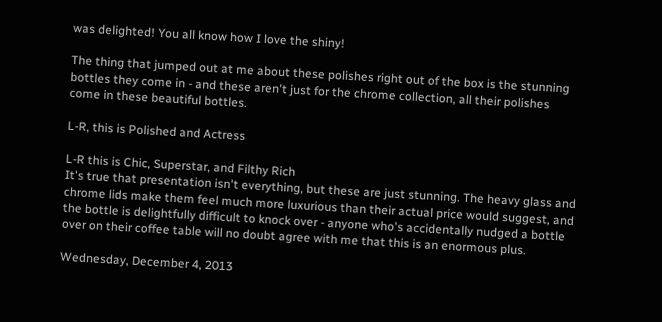was delighted! You all know how I love the shiny!

The thing that jumped out at me about these polishes right out of the box is the stunning bottles they come in - and these aren't just for the chrome collection, all their polishes come in these beautiful bottles.

L-R, this is Polished and Actress

L-R this is Chic, Superstar, and Filthy Rich
It's true that presentation isn't everything, but these are just stunning. The heavy glass and chrome lids make them feel much more luxurious than their actual price would suggest, and the bottle is delightfully difficult to knock over - anyone who's accidentally nudged a bottle over on their coffee table will no doubt agree with me that this is an enormous plus.

Wednesday, December 4, 2013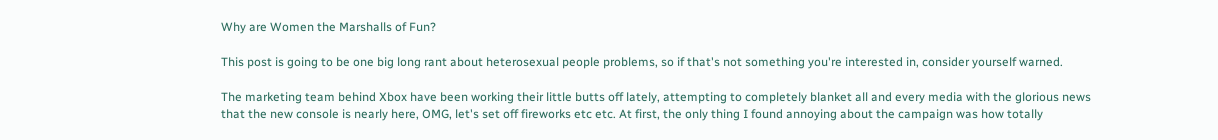Why are Women the Marshalls of Fun?

This post is going to be one big long rant about heterosexual people problems, so if that's not something you're interested in, consider yourself warned.

The marketing team behind Xbox have been working their little butts off lately, attempting to completely blanket all and every media with the glorious news that the new console is nearly here, OMG, let's set off fireworks etc etc. At first, the only thing I found annoying about the campaign was how totally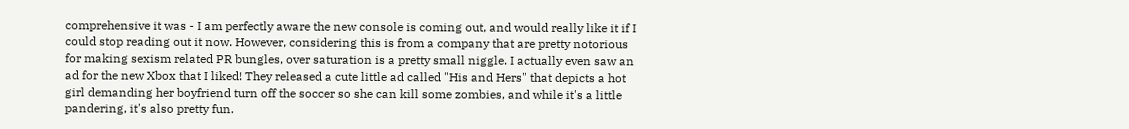comprehensive it was - I am perfectly aware the new console is coming out, and would really like it if I could stop reading out it now. However, considering this is from a company that are pretty notorious for making sexism related PR bungles, over saturation is a pretty small niggle. I actually even saw an ad for the new Xbox that I liked! They released a cute little ad called "His and Hers" that depicts a hot girl demanding her boyfriend turn off the soccer so she can kill some zombies, and while it's a little pandering, it's also pretty fun.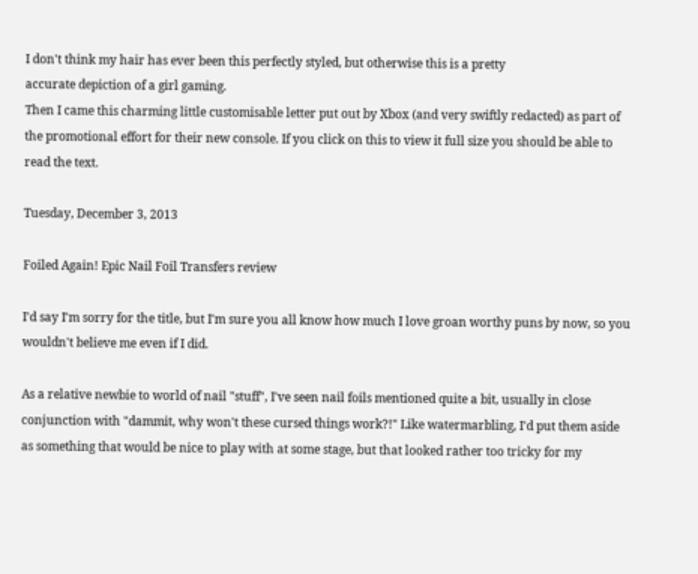I don't think my hair has ever been this perfectly styled, but otherwise this is a pretty
accurate depiction of a girl gaming.
Then I came this charming little customisable letter put out by Xbox (and very swiftly redacted) as part of the promotional effort for their new console. If you click on this to view it full size you should be able to read the text.

Tuesday, December 3, 2013

Foiled Again! Epic Nail Foil Transfers review

I'd say I'm sorry for the title, but I'm sure you all know how much I love groan worthy puns by now, so you wouldn't believe me even if I did.

As a relative newbie to world of nail "stuff", I've seen nail foils mentioned quite a bit, usually in close conjunction with "dammit, why won't these cursed things work?!" Like watermarbling, I'd put them aside as something that would be nice to play with at some stage, but that looked rather too tricky for my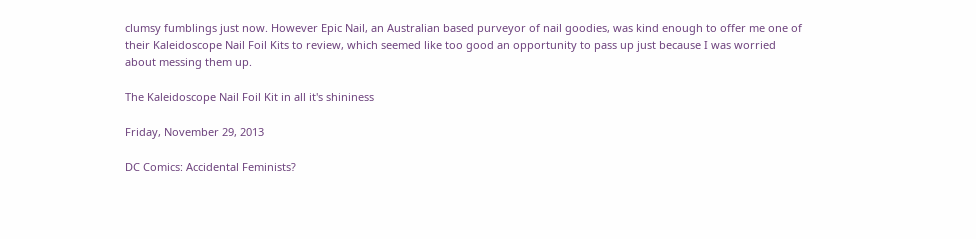clumsy fumblings just now. However Epic Nail, an Australian based purveyor of nail goodies, was kind enough to offer me one of their Kaleidoscope Nail Foil Kits to review, which seemed like too good an opportunity to pass up just because I was worried about messing them up.

The Kaleidoscope Nail Foil Kit in all it's shininess

Friday, November 29, 2013

DC Comics: Accidental Feminists?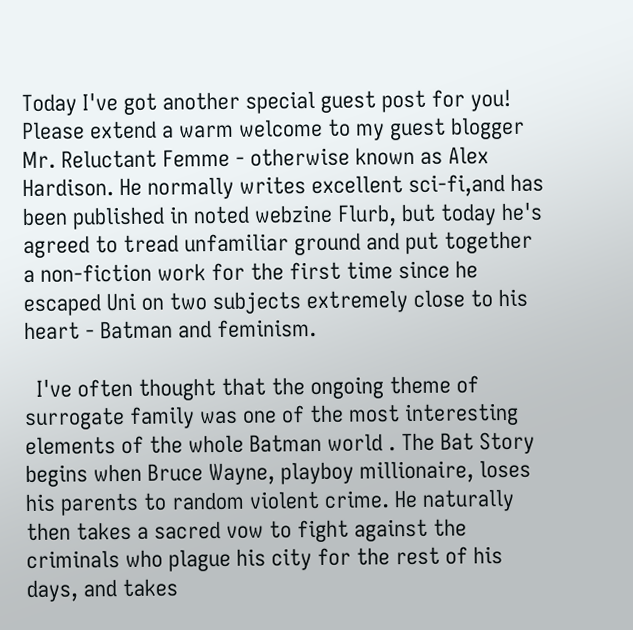Today I've got another special guest post for you! Please extend a warm welcome to my guest blogger Mr. Reluctant Femme - otherwise known as Alex Hardison. He normally writes excellent sci-fi,and has been published in noted webzine Flurb, but today he's agreed to tread unfamiliar ground and put together a non-fiction work for the first time since he escaped Uni on two subjects extremely close to his heart - Batman and feminism.

  I've often thought that the ongoing theme of surrogate family was one of the most interesting elements of the whole Batman world . The Bat Story begins when Bruce Wayne, playboy millionaire, loses his parents to random violent crime. He naturally then takes a sacred vow to fight against the criminals who plague his city for the rest of his days, and takes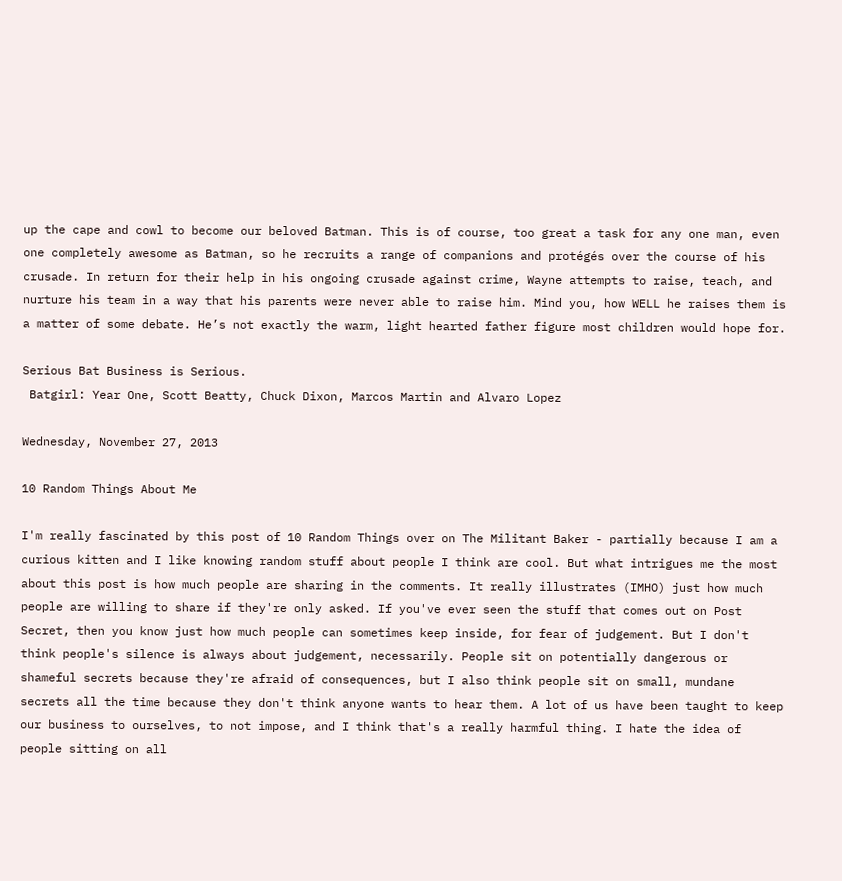up the cape and cowl to become our beloved Batman. This is of course, too great a task for any one man, even one completely awesome as Batman, so he recruits a range of companions and protégés over the course of his crusade. In return for their help in his ongoing crusade against crime, Wayne attempts to raise, teach, and nurture his team in a way that his parents were never able to raise him. Mind you, how WELL he raises them is a matter of some debate. He’s not exactly the warm, light hearted father figure most children would hope for.

Serious Bat Business is Serious.
 Batgirl: Year One, Scott Beatty, Chuck Dixon, Marcos Martin and Alvaro Lopez

Wednesday, November 27, 2013

10 Random Things About Me

I'm really fascinated by this post of 10 Random Things over on The Militant Baker - partially because I am a curious kitten and I like knowing random stuff about people I think are cool. But what intrigues me the most about this post is how much people are sharing in the comments. It really illustrates (IMHO) just how much people are willing to share if they're only asked. If you've ever seen the stuff that comes out on Post Secret, then you know just how much people can sometimes keep inside, for fear of judgement. But I don't think people's silence is always about judgement, necessarily. People sit on potentially dangerous or shameful secrets because they're afraid of consequences, but I also think people sit on small, mundane secrets all the time because they don't think anyone wants to hear them. A lot of us have been taught to keep our business to ourselves, to not impose, and I think that's a really harmful thing. I hate the idea of people sitting on all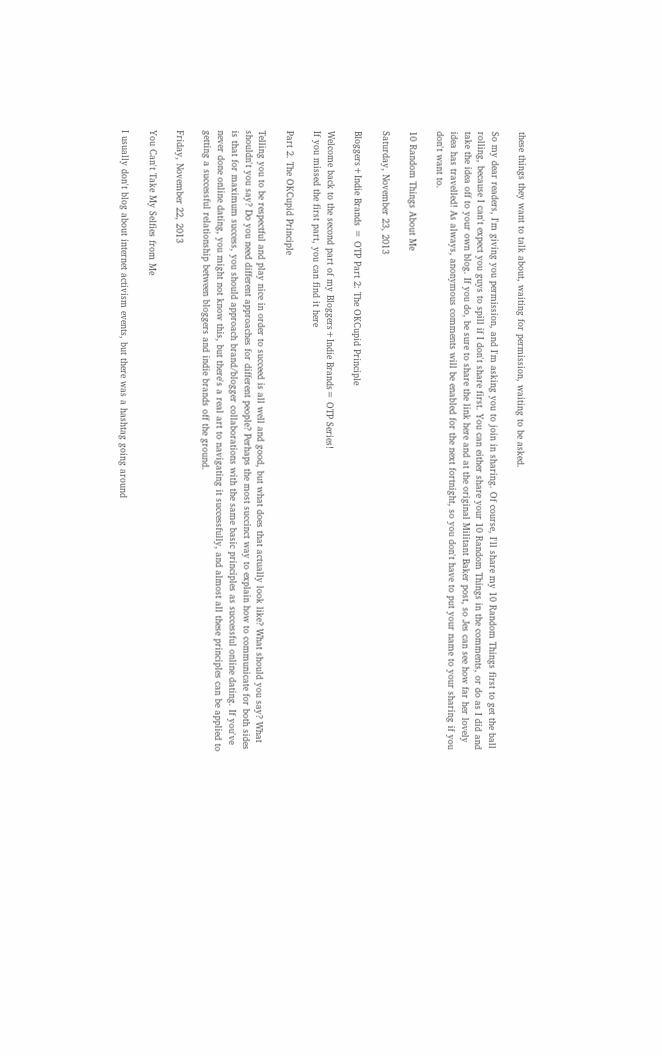these things they want to talk about, waiting for permission, waiting to be asked.

So my dear readers, I'm giving you permission, and I'm asking you to join in sharing. Of course, I'll share my 10 Random Things first to get the ball rolling, because I can't expect you guys to spill if I don't share first. You can either share your 10 Random Things in the comments, or do as I did and take the idea off to your own blog. If you do, be sure to share the link here and at the original Militant Baker post, so Jes can see how far her lovely idea has travelled! As always, anonymous comments will be enabled for the next fortnight, so you don't have to put your name to your sharing if you don't want to.

10 Random Things About Me

Saturday, November 23, 2013

Bloggers+Indie Brands = OTP Part 2: The OKCupid Principle

Welcome back to the second part of my Bloggers+Indie Brands= OTP Series!
If you missed the first part, you can find it here

Part 2. The OKCupid Principle

Telling you to be respectful and play nice in order to succeed is all well and good, but what does that actually look like? What should you say? What shouldn't you say? Do you need different approaches for different people? Perhaps the most succinct way to explain how to communicate for both sides is that for maximum success, you should approach brand/blogger collaborations with the same basic principles as successful online dating. If you've never done online dating, you might not know this, but there's a real art to navigating it successfully, and almost all these principles can be applied to getting a successful relationship between bloggers and indie brands off the ground.

Friday, November 22, 2013

You Can't Take My Selfies from Me

I usually don't blog about internet activism events, but there was a hashtag going around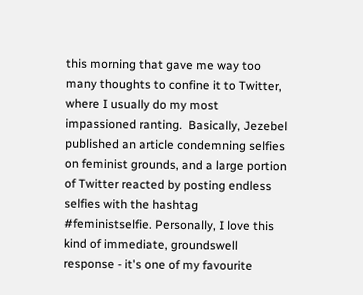this morning that gave me way too many thoughts to confine it to Twitter, where I usually do my most impassioned ranting.  Basically, Jezebel published an article condemning selfies on feminist grounds, and a large portion of Twitter reacted by posting endless selfies with the hashtag #feministselfie. Personally, I love this kind of immediate, groundswell response - it's one of my favourite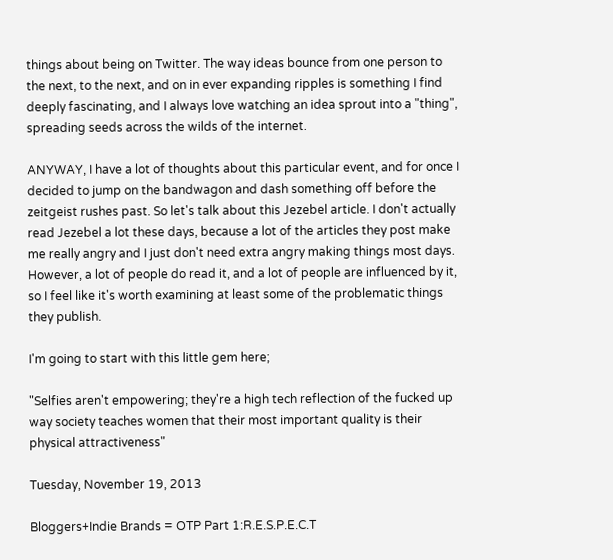things about being on Twitter. The way ideas bounce from one person to the next, to the next, and on in ever expanding ripples is something I find deeply fascinating, and I always love watching an idea sprout into a "thing", spreading seeds across the wilds of the internet.

ANYWAY, I have a lot of thoughts about this particular event, and for once I decided to jump on the bandwagon and dash something off before the zeitgeist rushes past. So let's talk about this Jezebel article. I don't actually read Jezebel a lot these days, because a lot of the articles they post make me really angry and I just don't need extra angry making things most days. However, a lot of people do read it, and a lot of people are influenced by it, so I feel like it's worth examining at least some of the problematic things they publish.

I'm going to start with this little gem here;

"Selfies aren't empowering; they're a high tech reflection of the fucked up way society teaches women that their most important quality is their physical attractiveness"

Tuesday, November 19, 2013

Bloggers+Indie Brands = OTP Part 1:R.E.S.P.E.C.T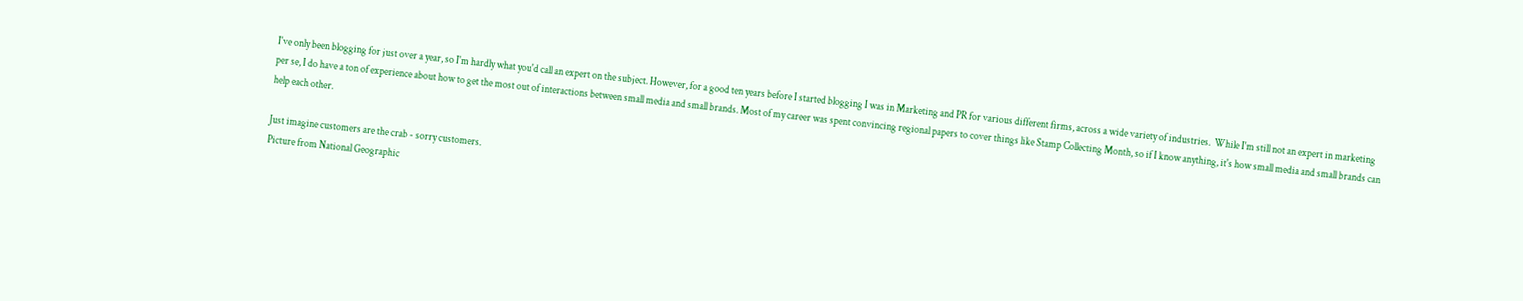I've only been blogging for just over a year, so I'm hardly what you'd call an expert on the subject. However, for a good ten years before I started blogging I was in Marketing and PR for various different firms, across a wide variety of industries.  While I'm still not an expert in marketing per se, I do have a ton of experience about how to get the most out of interactions between small media and small brands. Most of my career was spent convincing regional papers to cover things like Stamp Collecting Month, so if I know anything, it's how small media and small brands can help each other.

Just imagine customers are the crab - sorry customers.
Picture from National Geographic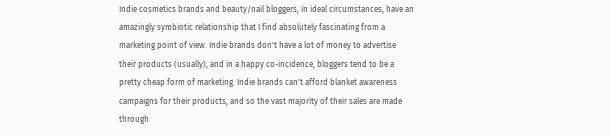Indie cosmetics brands and beauty/nail bloggers, in ideal circumstances, have an amazingly symbiotic relationship that I find absolutely fascinating from a marketing point of view. Indie brands don't have a lot of money to advertise their products (usually), and in a happy co-incidence, bloggers tend to be a pretty cheap form of marketing. Indie brands can't afford blanket awareness campaigns for their products, and so the vast majority of their sales are made through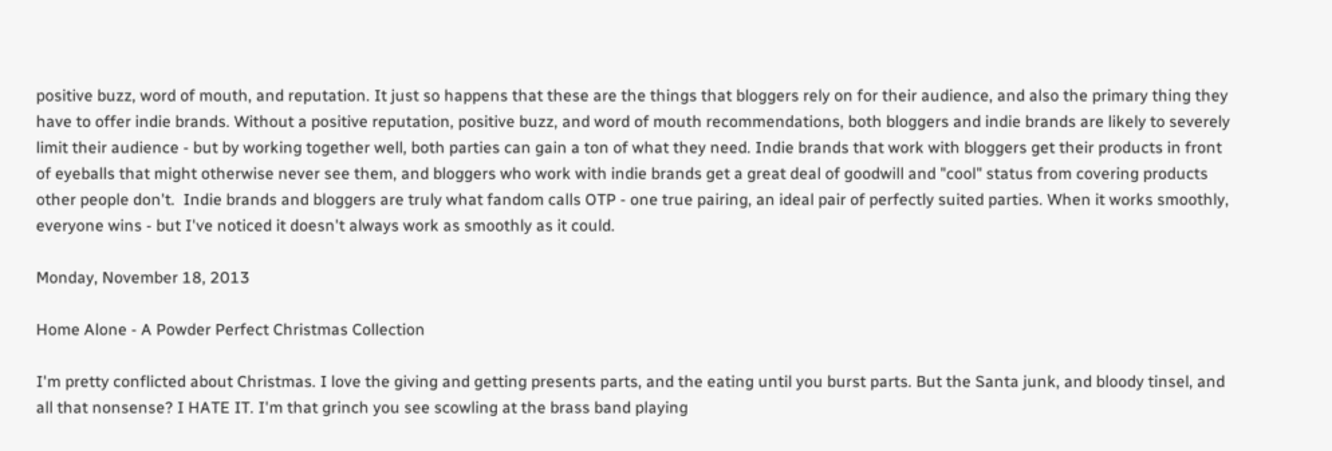positive buzz, word of mouth, and reputation. It just so happens that these are the things that bloggers rely on for their audience, and also the primary thing they have to offer indie brands. Without a positive reputation, positive buzz, and word of mouth recommendations, both bloggers and indie brands are likely to severely limit their audience - but by working together well, both parties can gain a ton of what they need. Indie brands that work with bloggers get their products in front of eyeballs that might otherwise never see them, and bloggers who work with indie brands get a great deal of goodwill and "cool" status from covering products other people don't.  Indie brands and bloggers are truly what fandom calls OTP - one true pairing, an ideal pair of perfectly suited parties. When it works smoothly, everyone wins - but I've noticed it doesn't always work as smoothly as it could.

Monday, November 18, 2013

Home Alone - A Powder Perfect Christmas Collection

I'm pretty conflicted about Christmas. I love the giving and getting presents parts, and the eating until you burst parts. But the Santa junk, and bloody tinsel, and all that nonsense? I HATE IT. I'm that grinch you see scowling at the brass band playing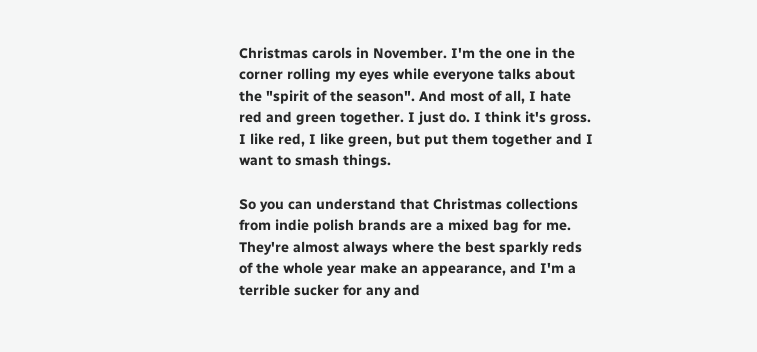Christmas carols in November. I'm the one in the corner rolling my eyes while everyone talks about the "spirit of the season". And most of all, I hate red and green together. I just do. I think it's gross. I like red, I like green, but put them together and I want to smash things.

So you can understand that Christmas collections from indie polish brands are a mixed bag for me. They're almost always where the best sparkly reds of the whole year make an appearance, and I'm a terrible sucker for any and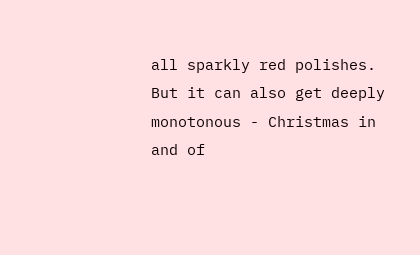all sparkly red polishes. But it can also get deeply monotonous - Christmas in and of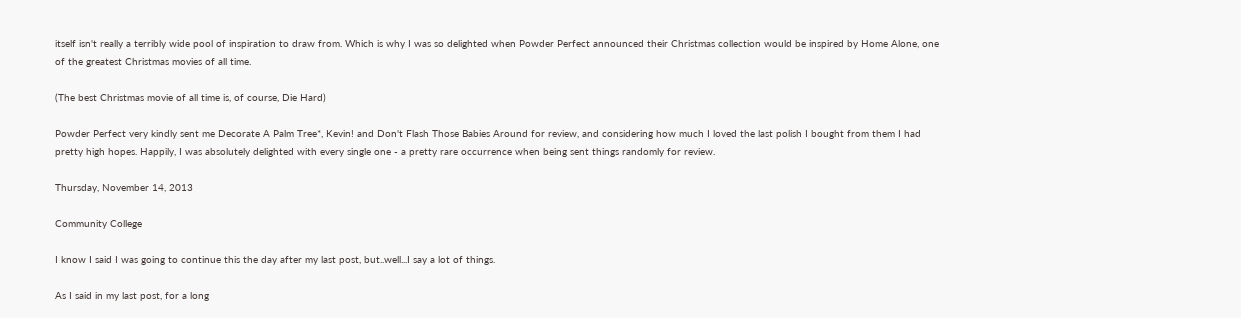itself isn't really a terribly wide pool of inspiration to draw from. Which is why I was so delighted when Powder Perfect announced their Christmas collection would be inspired by Home Alone, one of the greatest Christmas movies of all time.

(The best Christmas movie of all time is, of course, Die Hard)

Powder Perfect very kindly sent me Decorate A Palm Tree*, Kevin! and Don't Flash Those Babies Around for review, and considering how much I loved the last polish I bought from them I had pretty high hopes. Happily, I was absolutely delighted with every single one - a pretty rare occurrence when being sent things randomly for review.

Thursday, November 14, 2013

Community College

I know I said I was going to continue this the day after my last post, but..well...I say a lot of things.

As I said in my last post, for a long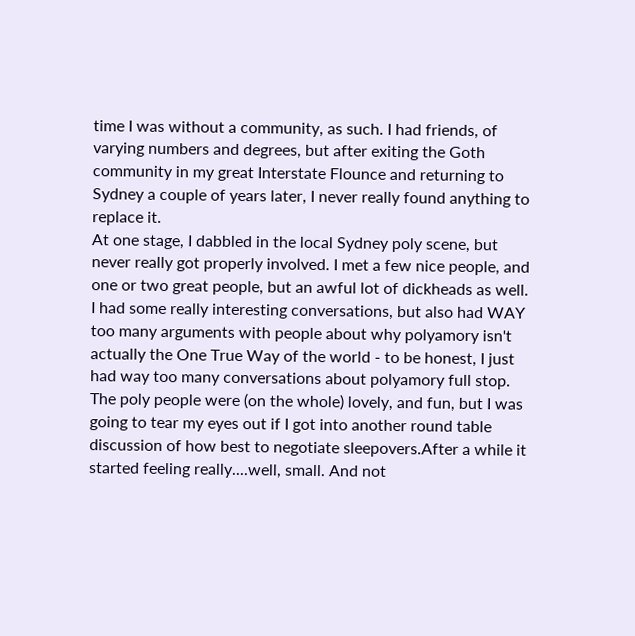time I was without a community, as such. I had friends, of varying numbers and degrees, but after exiting the Goth community in my great Interstate Flounce and returning to Sydney a couple of years later, I never really found anything to replace it.
At one stage, I dabbled in the local Sydney poly scene, but never really got properly involved. I met a few nice people, and one or two great people, but an awful lot of dickheads as well. I had some really interesting conversations, but also had WAY too many arguments with people about why polyamory isn't actually the One True Way of the world - to be honest, I just had way too many conversations about polyamory full stop. The poly people were (on the whole) lovely, and fun, but I was going to tear my eyes out if I got into another round table discussion of how best to negotiate sleepovers.After a while it started feeling really....well, small. And not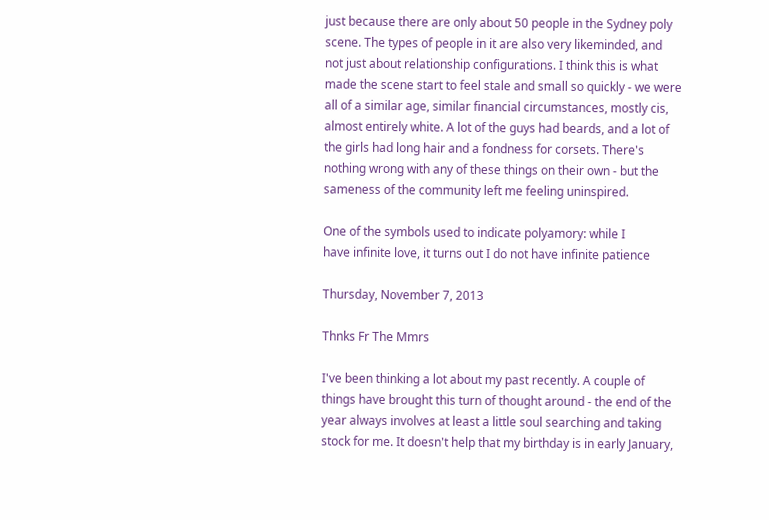just because there are only about 50 people in the Sydney poly scene. The types of people in it are also very likeminded, and not just about relationship configurations. I think this is what made the scene start to feel stale and small so quickly - we were all of a similar age, similar financial circumstances, mostly cis, almost entirely white. A lot of the guys had beards, and a lot of the girls had long hair and a fondness for corsets. There's nothing wrong with any of these things on their own - but the sameness of the community left me feeling uninspired.

One of the symbols used to indicate polyamory: while I
have infinite love, it turns out I do not have infinite patience

Thursday, November 7, 2013

Thnks Fr The Mmrs

I've been thinking a lot about my past recently. A couple of things have brought this turn of thought around - the end of the year always involves at least a little soul searching and taking stock for me. It doesn't help that my birthday is in early January,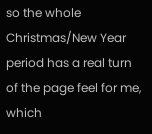so the whole Christmas/New Year period has a real turn of the page feel for me, which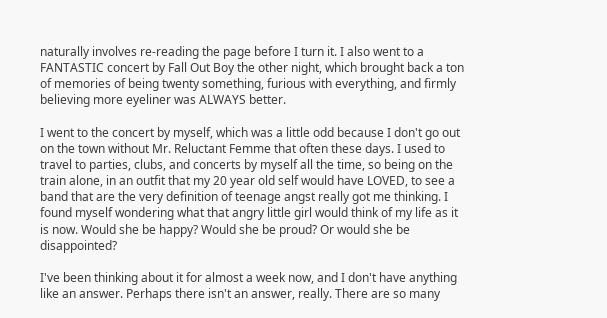naturally involves re-reading the page before I turn it. I also went to a FANTASTIC concert by Fall Out Boy the other night, which brought back a ton of memories of being twenty something, furious with everything, and firmly believing more eyeliner was ALWAYS better.

I went to the concert by myself, which was a little odd because I don't go out on the town without Mr. Reluctant Femme that often these days. I used to travel to parties, clubs, and concerts by myself all the time, so being on the train alone, in an outfit that my 20 year old self would have LOVED, to see a band that are the very definition of teenage angst really got me thinking. I found myself wondering what that angry little girl would think of my life as it is now. Would she be happy? Would she be proud? Or would she be disappointed?

I've been thinking about it for almost a week now, and I don't have anything like an answer. Perhaps there isn't an answer, really. There are so many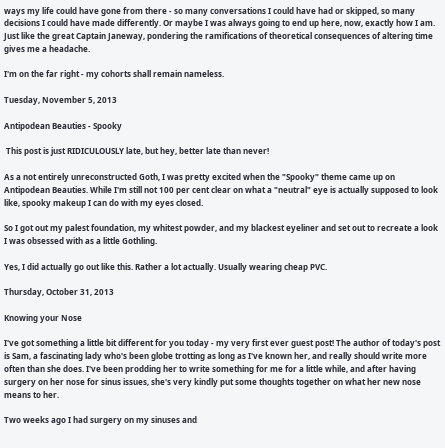ways my life could have gone from there - so many conversations I could have had or skipped, so many decisions I could have made differently. Or maybe I was always going to end up here, now, exactly how I am. Just like the great Captain Janeway, pondering the ramifications of theoretical consequences of altering time gives me a headache.

I'm on the far right - my cohorts shall remain nameless.

Tuesday, November 5, 2013

Antipodean Beauties - Spooky

 This post is just RIDICULOUSLY late, but hey, better late than never!

As a not entirely unreconstructed Goth, I was pretty excited when the "Spooky" theme came up on Antipodean Beauties. While I'm still not 100 per cent clear on what a "neutral" eye is actually supposed to look like, spooky makeup I can do with my eyes closed.

So I got out my palest foundation, my whitest powder, and my blackest eyeliner and set out to recreate a look I was obsessed with as a little Gothling.

Yes, I did actually go out like this. Rather a lot actually. Usually wearing cheap PVC.

Thursday, October 31, 2013

Knowing your Nose

I've got something a little bit different for you today - my very first ever guest post! The author of today's post is Sam, a fascinating lady who's been globe trotting as long as I've known her, and really should write more often than she does. I've been prodding her to write something for me for a little while, and after having surgery on her nose for sinus issues, she's very kindly put some thoughts together on what her new nose means to her.

Two weeks ago I had surgery on my sinuses and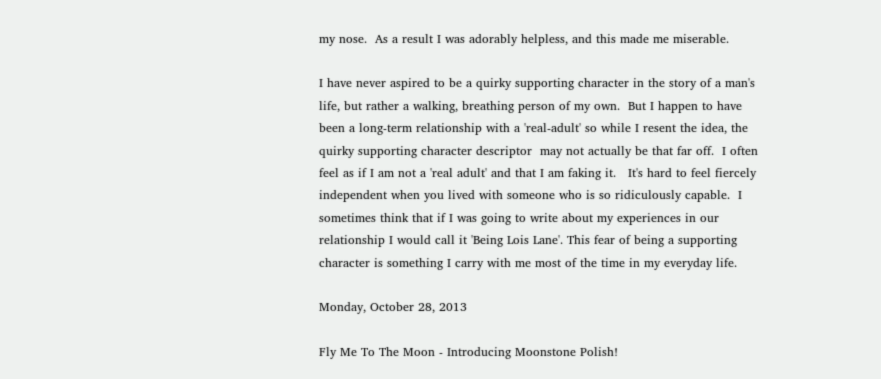my nose.  As a result I was adorably helpless, and this made me miserable.

I have never aspired to be a quirky supporting character in the story of a man's life, but rather a walking, breathing person of my own.  But I happen to have been a long-term relationship with a 'real-adult' so while I resent the idea, the quirky supporting character descriptor  may not actually be that far off.  I often feel as if I am not a 'real adult' and that I am faking it.   It's hard to feel fiercely independent when you lived with someone who is so ridiculously capable.  I sometimes think that if I was going to write about my experiences in our relationship I would call it 'Being Lois Lane'. This fear of being a supporting character is something I carry with me most of the time in my everyday life.

Monday, October 28, 2013

Fly Me To The Moon - Introducing Moonstone Polish!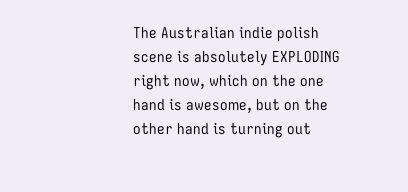The Australian indie polish scene is absolutely EXPLODING right now, which on the one hand is awesome, but on the other hand is turning out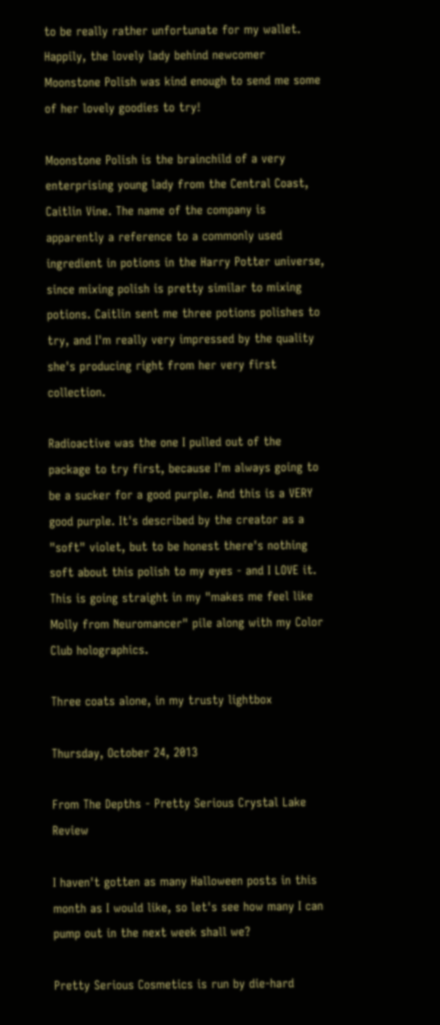to be really rather unfortunate for my wallet. Happily, the lovely lady behind newcomer Moonstone Polish was kind enough to send me some of her lovely goodies to try!

Moonstone Polish is the brainchild of a very enterprising young lady from the Central Coast, Caitlin Vine. The name of the company is apparently a reference to a commonly used ingredient in potions in the Harry Potter universe, since mixing polish is pretty similar to mixing potions. Caitlin sent me three potions polishes to try, and I'm really very impressed by the quality she's producing right from her very first collection.

Radioactive was the one I pulled out of the package to try first, because I'm always going to be a sucker for a good purple. And this is a VERY good purple. It's described by the creator as a "soft" violet, but to be honest there's nothing soft about this polish to my eyes - and I LOVE it. This is going straight in my "makes me feel like Molly from Neuromancer" pile along with my Color Club holographics.

Three coats alone, in my trusty lightbox

Thursday, October 24, 2013

From The Depths - Pretty Serious Crystal Lake Review

I haven't gotten as many Halloween posts in this month as I would like, so let's see how many I can pump out in the next week shall we?

Pretty Serious Cosmetics is run by die-hard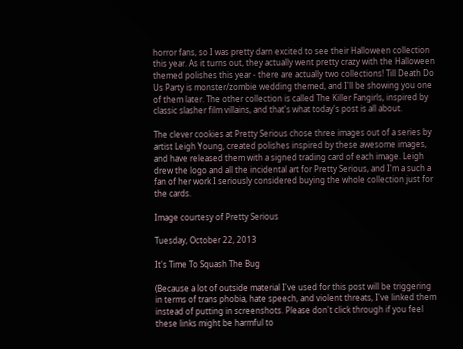horror fans, so I was pretty darn excited to see their Halloween collection this year. As it turns out, they actually went pretty crazy with the Halloween themed polishes this year - there are actually two collections! Till Death Do Us Party is monster/zombie wedding themed, and I'll be showing you one of them later. The other collection is called The Killer Fangirls, inspired by classic slasher film villains, and that's what today's post is all about.

The clever cookies at Pretty Serious chose three images out of a series by artist Leigh Young, created polishes inspired by these awesome images, and have released them with a signed trading card of each image. Leigh drew the logo and all the incidental art for Pretty Serious, and I'm a such a fan of her work I seriously considered buying the whole collection just for the cards.

Image courtesy of Pretty Serious

Tuesday, October 22, 2013

It's Time To Squash The Bug

(Because a lot of outside material I've used for this post will be triggering in terms of trans phobia, hate speech, and violent threats, I've linked them instead of putting in screenshots. Please don't click through if you feel these links might be harmful to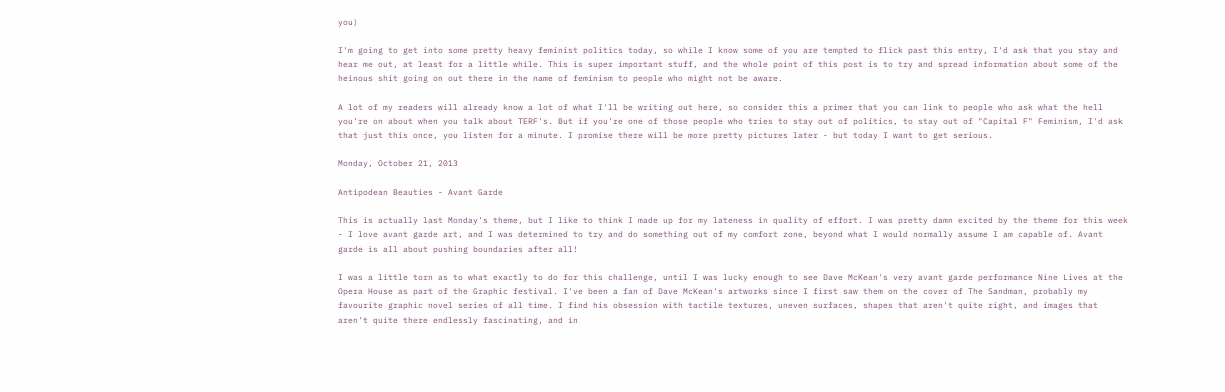you)

I'm going to get into some pretty heavy feminist politics today, so while I know some of you are tempted to flick past this entry, I'd ask that you stay and hear me out, at least for a little while. This is super important stuff, and the whole point of this post is to try and spread information about some of the heinous shit going on out there in the name of feminism to people who might not be aware.

A lot of my readers will already know a lot of what I'll be writing out here, so consider this a primer that you can link to people who ask what the hell you're on about when you talk about TERF's. But if you're one of those people who tries to stay out of politics, to stay out of "Capital F" Feminism, I'd ask that just this once, you listen for a minute. I promise there will be more pretty pictures later - but today I want to get serious.

Monday, October 21, 2013

Antipodean Beauties - Avant Garde

This is actually last Monday's theme, but I like to think I made up for my lateness in quality of effort. I was pretty damn excited by the theme for this week - I love avant garde art, and I was determined to try and do something out of my comfort zone, beyond what I would normally assume I am capable of. Avant garde is all about pushing boundaries after all!

I was a little torn as to what exactly to do for this challenge, until I was lucky enough to see Dave McKean's very avant garde performance Nine Lives at the Opera House as part of the Graphic festival. I've been a fan of Dave McKean's artworks since I first saw them on the cover of The Sandman, probably my favourite graphic novel series of all time. I find his obsession with tactile textures, uneven surfaces, shapes that aren't quite right, and images that aren't quite there endlessly fascinating, and in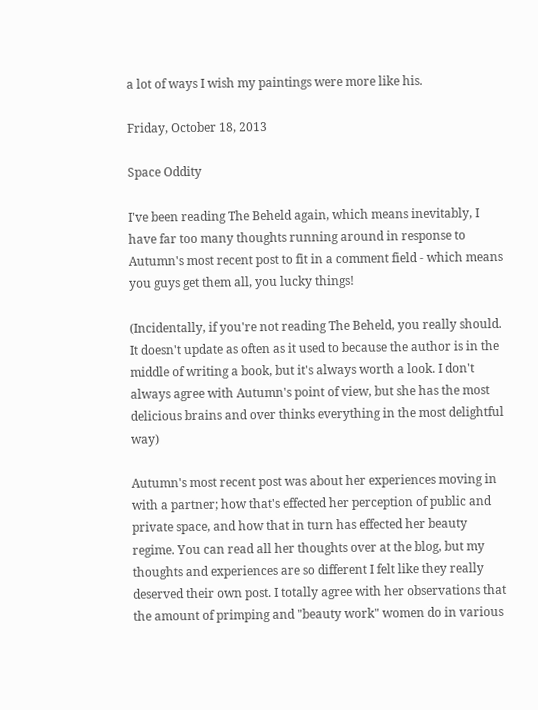a lot of ways I wish my paintings were more like his.

Friday, October 18, 2013

Space Oddity

I've been reading The Beheld again, which means inevitably, I have far too many thoughts running around in response to Autumn's most recent post to fit in a comment field - which means you guys get them all, you lucky things!

(Incidentally, if you're not reading The Beheld, you really should. It doesn't update as often as it used to because the author is in the middle of writing a book, but it's always worth a look. I don't always agree with Autumn's point of view, but she has the most delicious brains and over thinks everything in the most delightful way)

Autumn's most recent post was about her experiences moving in with a partner; how that's effected her perception of public and private space, and how that in turn has effected her beauty regime. You can read all her thoughts over at the blog, but my thoughts and experiences are so different I felt like they really deserved their own post. I totally agree with her observations that the amount of primping and "beauty work" women do in various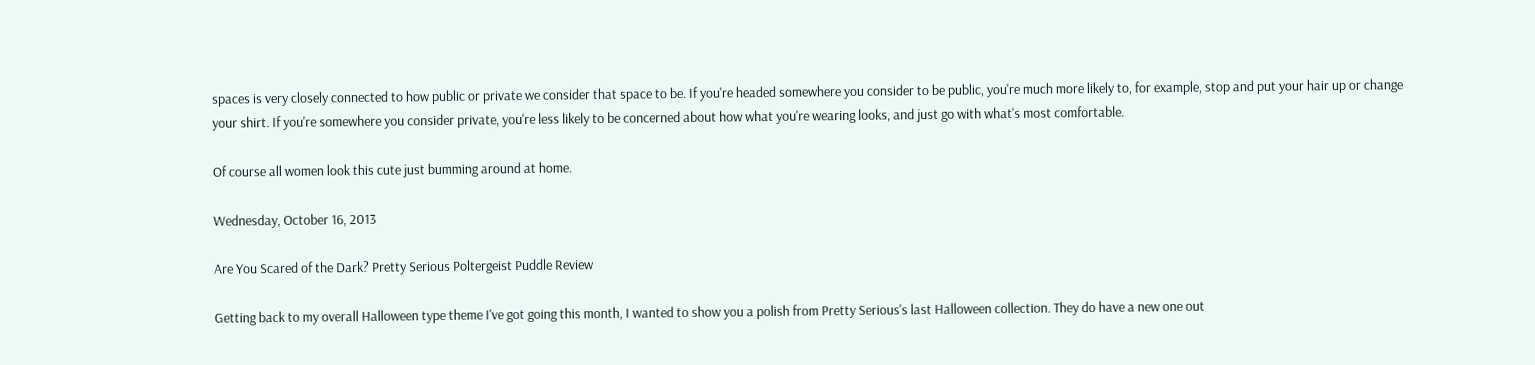spaces is very closely connected to how public or private we consider that space to be. If you're headed somewhere you consider to be public, you're much more likely to, for example, stop and put your hair up or change your shirt. If you're somewhere you consider private, you're less likely to be concerned about how what you're wearing looks, and just go with what's most comfortable.

Of course all women look this cute just bumming around at home.

Wednesday, October 16, 2013

Are You Scared of the Dark? Pretty Serious Poltergeist Puddle Review

Getting back to my overall Halloween type theme I've got going this month, I wanted to show you a polish from Pretty Serious's last Halloween collection. They do have a new one out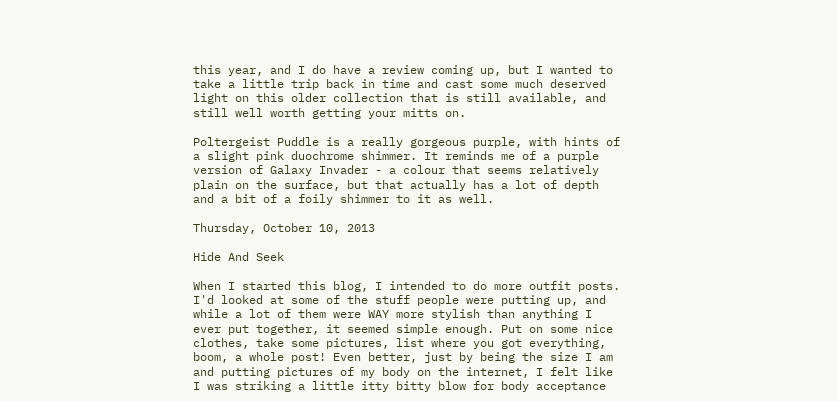this year, and I do have a review coming up, but I wanted to take a little trip back in time and cast some much deserved light on this older collection that is still available, and still well worth getting your mitts on.

Poltergeist Puddle is a really gorgeous purple, with hints of a slight pink duochrome shimmer. It reminds me of a purple version of Galaxy Invader - a colour that seems relatively plain on the surface, but that actually has a lot of depth and a bit of a foily shimmer to it as well.

Thursday, October 10, 2013

Hide And Seek

When I started this blog, I intended to do more outfit posts. I'd looked at some of the stuff people were putting up, and while a lot of them were WAY more stylish than anything I ever put together, it seemed simple enough. Put on some nice clothes, take some pictures, list where you got everything, boom, a whole post! Even better, just by being the size I am and putting pictures of my body on the internet, I felt like I was striking a little itty bitty blow for body acceptance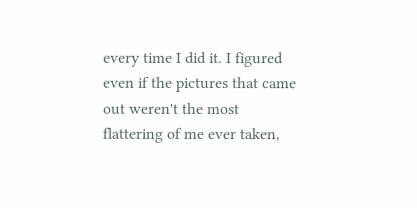every time I did it. I figured even if the pictures that came out weren't the most flattering of me ever taken,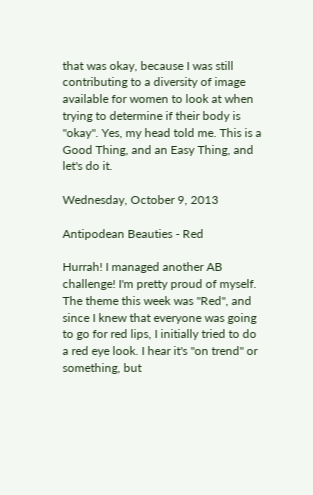that was okay, because I was still contributing to a diversity of image available for women to look at when trying to determine if their body is "okay". Yes, my head told me. This is a Good Thing, and an Easy Thing, and let's do it.

Wednesday, October 9, 2013

Antipodean Beauties - Red

Hurrah! I managed another AB challenge! I'm pretty proud of myself. The theme this week was "Red", and since I knew that everyone was going to go for red lips, I initially tried to do a red eye look. I hear it's "on trend" or something, but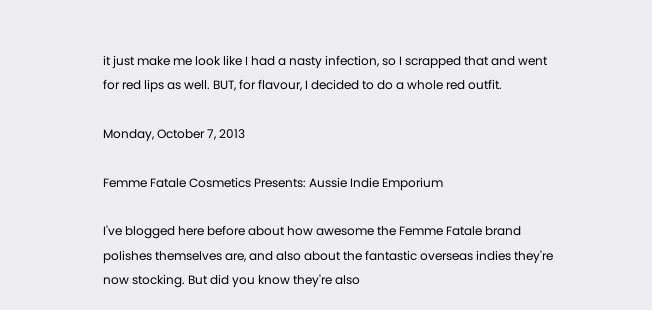it just make me look like I had a nasty infection, so I scrapped that and went for red lips as well. BUT, for flavour, I decided to do a whole red outfit.

Monday, October 7, 2013

Femme Fatale Cosmetics Presents: Aussie Indie Emporium

I've blogged here before about how awesome the Femme Fatale brand polishes themselves are, and also about the fantastic overseas indies they're now stocking. But did you know they're also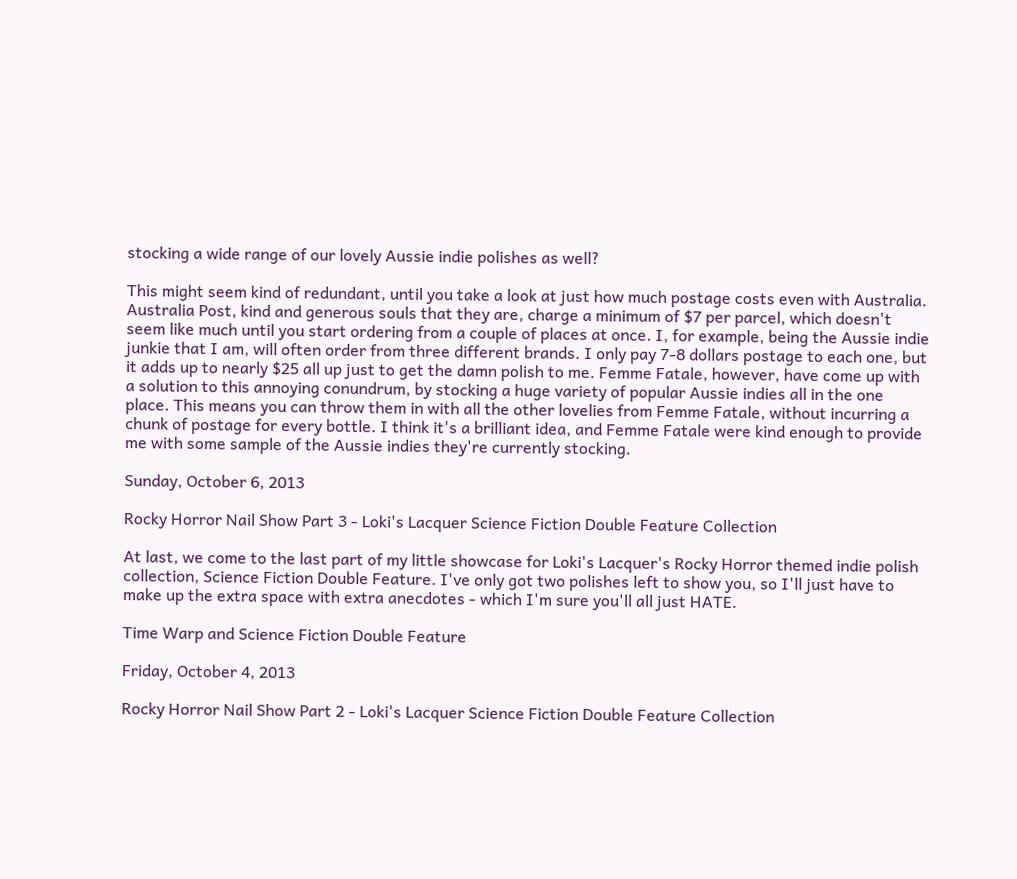stocking a wide range of our lovely Aussie indie polishes as well?

This might seem kind of redundant, until you take a look at just how much postage costs even with Australia. Australia Post, kind and generous souls that they are, charge a minimum of $7 per parcel, which doesn't seem like much until you start ordering from a couple of places at once. I, for example, being the Aussie indie junkie that I am, will often order from three different brands. I only pay 7-8 dollars postage to each one, but it adds up to nearly $25 all up just to get the damn polish to me. Femme Fatale, however, have come up with a solution to this annoying conundrum, by stocking a huge variety of popular Aussie indies all in the one place. This means you can throw them in with all the other lovelies from Femme Fatale, without incurring a chunk of postage for every bottle. I think it's a brilliant idea, and Femme Fatale were kind enough to provide me with some sample of the Aussie indies they're currently stocking.

Sunday, October 6, 2013

Rocky Horror Nail Show Part 3 - Loki's Lacquer Science Fiction Double Feature Collection

At last, we come to the last part of my little showcase for Loki's Lacquer's Rocky Horror themed indie polish collection, Science Fiction Double Feature. I've only got two polishes left to show you, so I'll just have to make up the extra space with extra anecdotes - which I'm sure you'll all just HATE.

Time Warp and Science Fiction Double Feature

Friday, October 4, 2013

Rocky Horror Nail Show Part 2 - Loki's Lacquer Science Fiction Double Feature Collection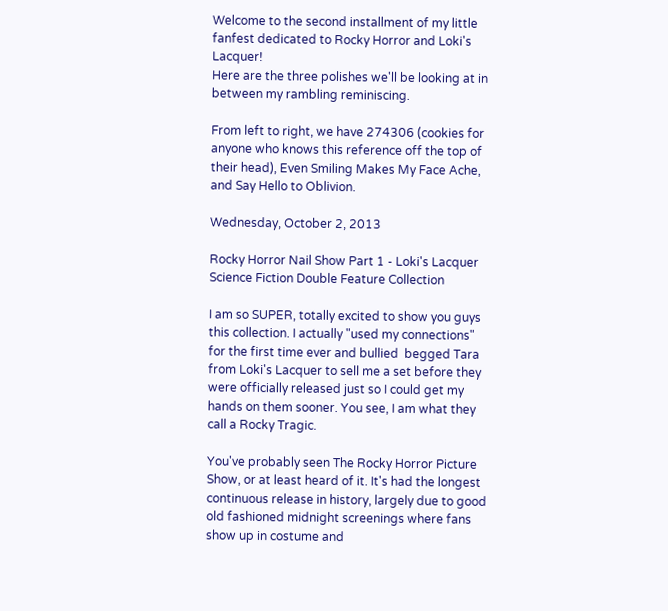Welcome to the second installment of my little fanfest dedicated to Rocky Horror and Loki's Lacquer!
Here are the three polishes we'll be looking at in between my rambling reminiscing.

From left to right, we have 274306 (cookies for anyone who knows this reference off the top of their head), Even Smiling Makes My Face Ache, and Say Hello to Oblivion.

Wednesday, October 2, 2013

Rocky Horror Nail Show Part 1 - Loki's Lacquer Science Fiction Double Feature Collection

I am so SUPER, totally excited to show you guys this collection. I actually "used my connections" for the first time ever and bullied  begged Tara from Loki's Lacquer to sell me a set before they were officially released just so I could get my hands on them sooner. You see, I am what they call a Rocky Tragic.

You've probably seen The Rocky Horror Picture Show, or at least heard of it. It's had the longest continuous release in history, largely due to good old fashioned midnight screenings where fans show up in costume and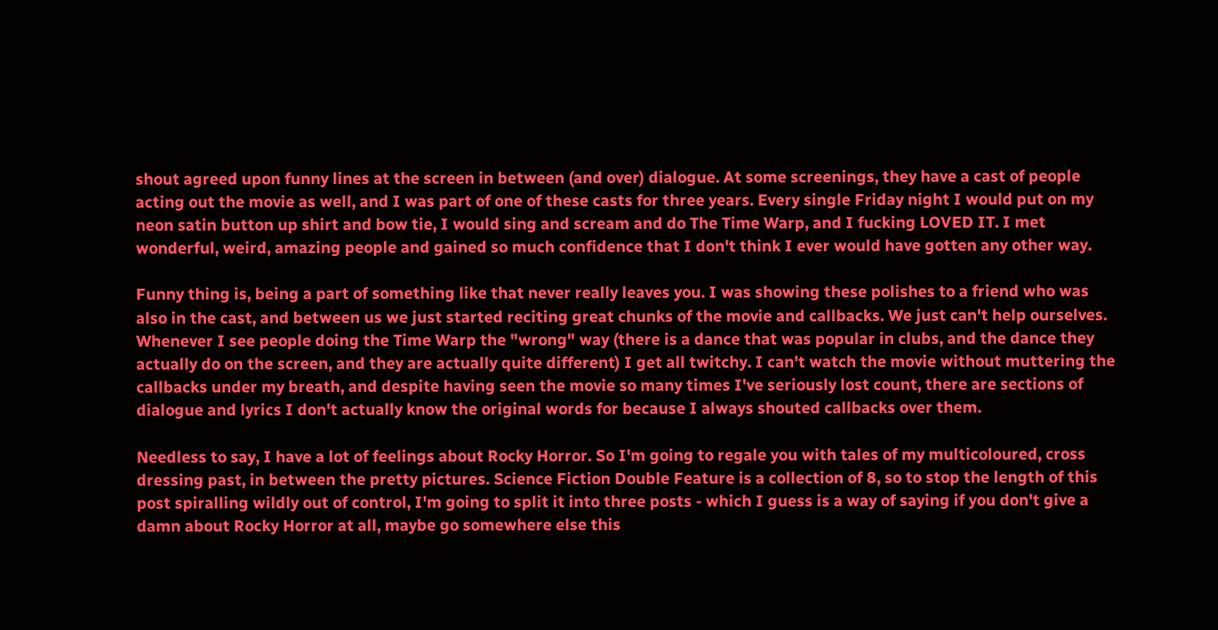shout agreed upon funny lines at the screen in between (and over) dialogue. At some screenings, they have a cast of people acting out the movie as well, and I was part of one of these casts for three years. Every single Friday night I would put on my neon satin button up shirt and bow tie, I would sing and scream and do The Time Warp, and I fucking LOVED IT. I met wonderful, weird, amazing people and gained so much confidence that I don't think I ever would have gotten any other way.

Funny thing is, being a part of something like that never really leaves you. I was showing these polishes to a friend who was also in the cast, and between us we just started reciting great chunks of the movie and callbacks. We just can't help ourselves. Whenever I see people doing the Time Warp the "wrong" way (there is a dance that was popular in clubs, and the dance they actually do on the screen, and they are actually quite different) I get all twitchy. I can't watch the movie without muttering the callbacks under my breath, and despite having seen the movie so many times I've seriously lost count, there are sections of dialogue and lyrics I don't actually know the original words for because I always shouted callbacks over them.

Needless to say, I have a lot of feelings about Rocky Horror. So I'm going to regale you with tales of my multicoloured, cross dressing past, in between the pretty pictures. Science Fiction Double Feature is a collection of 8, so to stop the length of this post spiralling wildly out of control, I'm going to split it into three posts - which I guess is a way of saying if you don't give a damn about Rocky Horror at all, maybe go somewhere else this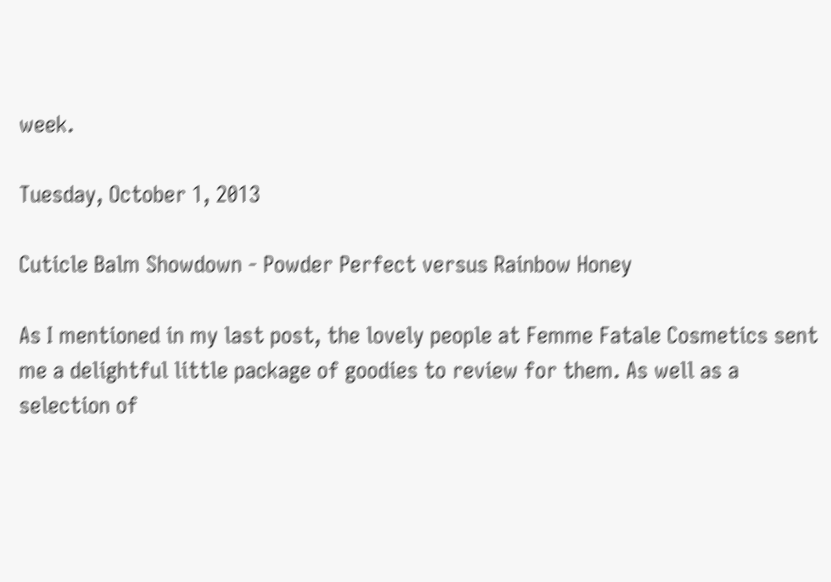week.

Tuesday, October 1, 2013

Cuticle Balm Showdown - Powder Perfect versus Rainbow Honey

As I mentioned in my last post, the lovely people at Femme Fatale Cosmetics sent me a delightful little package of goodies to review for them. As well as a selection of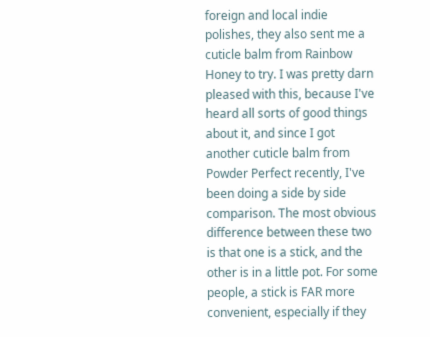foreign and local indie polishes, they also sent me a cuticle balm from Rainbow Honey to try. I was pretty darn pleased with this, because I've heard all sorts of good things about it, and since I got another cuticle balm from Powder Perfect recently, I've been doing a side by side comparison. The most obvious difference between these two is that one is a stick, and the other is in a little pot. For some people, a stick is FAR more convenient, especially if they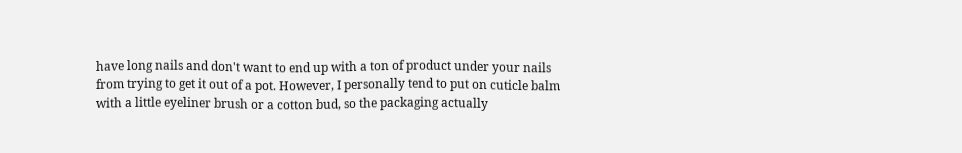have long nails and don't want to end up with a ton of product under your nails from trying to get it out of a pot. However, I personally tend to put on cuticle balm with a little eyeliner brush or a cotton bud, so the packaging actually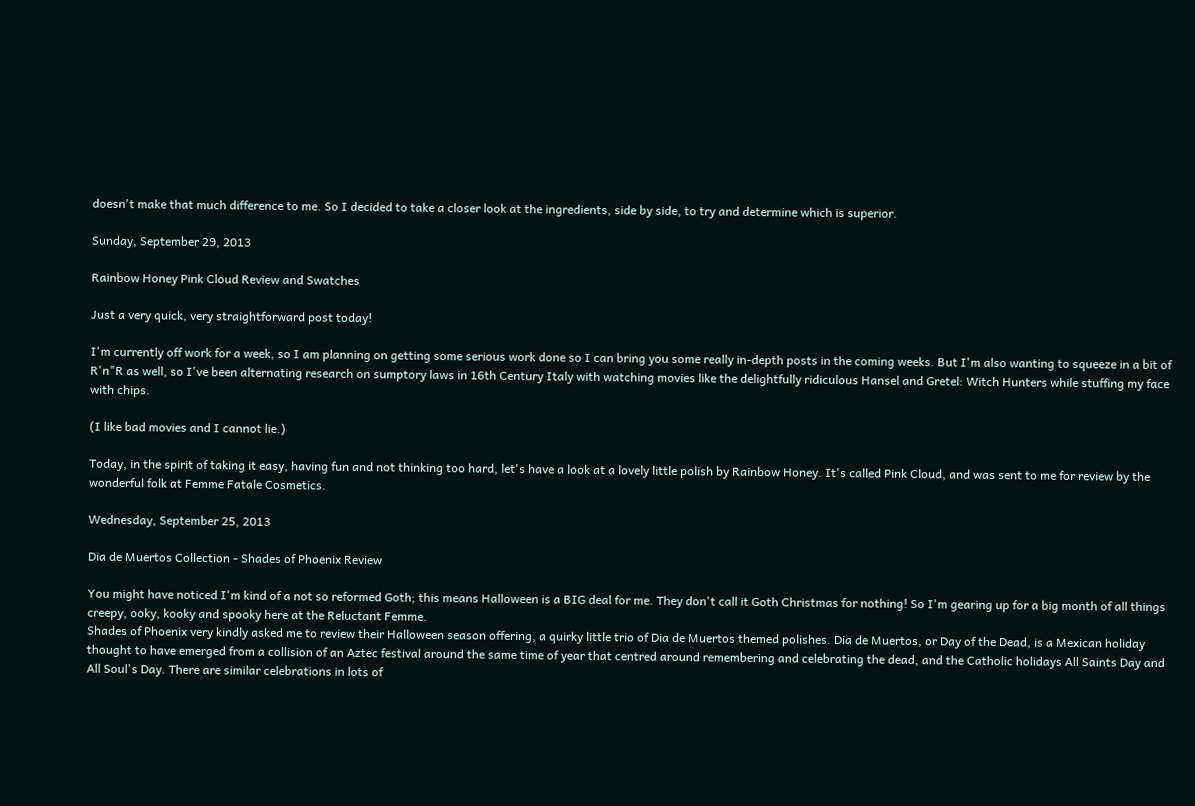doesn't make that much difference to me. So I decided to take a closer look at the ingredients, side by side, to try and determine which is superior.

Sunday, September 29, 2013

Rainbow Honey Pink Cloud Review and Swatches

Just a very quick, very straightforward post today!

I'm currently off work for a week, so I am planning on getting some serious work done so I can bring you some really in-depth posts in the coming weeks. But I'm also wanting to squeeze in a bit of R'n"R as well, so I've been alternating research on sumptory laws in 16th Century Italy with watching movies like the delightfully ridiculous Hansel and Gretel: Witch Hunters while stuffing my face with chips.

(I like bad movies and I cannot lie.)

Today, in the spirit of taking it easy, having fun and not thinking too hard, let's have a look at a lovely little polish by Rainbow Honey. It's called Pink Cloud, and was sent to me for review by the wonderful folk at Femme Fatale Cosmetics.

Wednesday, September 25, 2013

Dia de Muertos Collection - Shades of Phoenix Review

You might have noticed I'm kind of a not so reformed Goth; this means Halloween is a BIG deal for me. They don't call it Goth Christmas for nothing! So I'm gearing up for a big month of all things creepy, ooky, kooky and spooky here at the Reluctant Femme.
Shades of Phoenix very kindly asked me to review their Halloween season offering, a quirky little trio of Dia de Muertos themed polishes. Dia de Muertos, or Day of the Dead, is a Mexican holiday thought to have emerged from a collision of an Aztec festival around the same time of year that centred around remembering and celebrating the dead, and the Catholic holidays All Saints Day and All Soul's Day. There are similar celebrations in lots of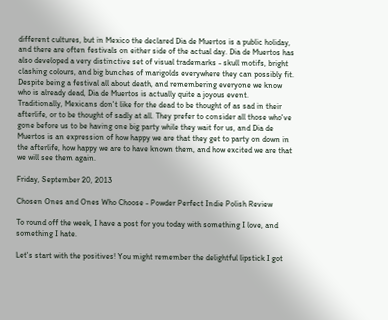different cultures, but in Mexico the declared Dia de Muertos is a public holiday, and there are often festivals on either side of the actual day. Dia de Muertos has also developed a very distinctive set of visual trademarks - skull motifs, bright clashing colours, and big bunches of marigolds everywhere they can possibly fit. Despite being a festival all about death, and remembering everyone we know who is already dead, Dia de Muertos is actually quite a joyous event. Traditionally, Mexicans don't like for the dead to be thought of as sad in their afterlife, or to be thought of sadly at all. They prefer to consider all those who've gone before us to be having one big party while they wait for us, and Dia de Muertos is an expression of how happy we are that they get to party on down in the afterlife, how happy we are to have known them, and how excited we are that we will see them again.

Friday, September 20, 2013

Chosen Ones and Ones Who Choose - Powder Perfect Indie Polish Review

To round off the week, I have a post for you today with something I love, and something I hate.

Let's start with the positives! You might remember the delightful lipstick I got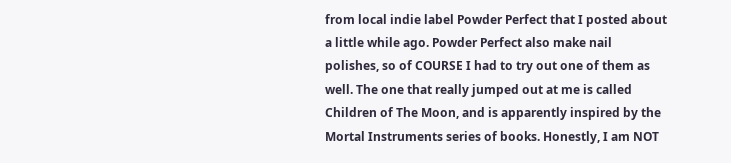from local indie label Powder Perfect that I posted about a little while ago. Powder Perfect also make nail polishes, so of COURSE I had to try out one of them as well. The one that really jumped out at me is called Children of The Moon, and is apparently inspired by the Mortal Instruments series of books. Honestly, I am NOT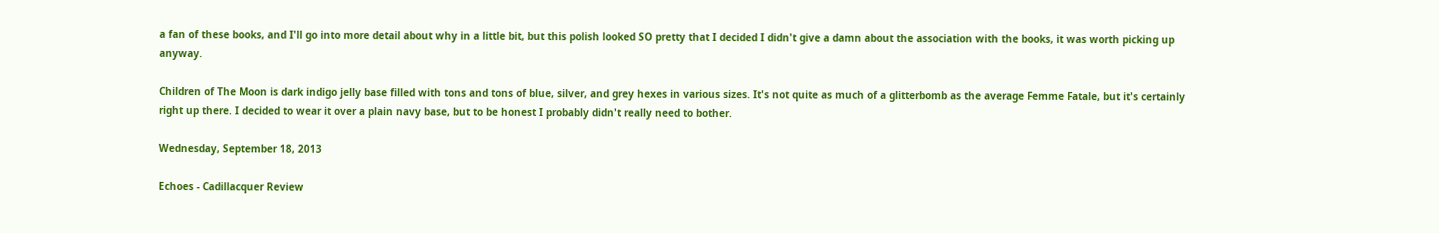a fan of these books, and I'll go into more detail about why in a little bit, but this polish looked SO pretty that I decided I didn't give a damn about the association with the books, it was worth picking up anyway.

Children of The Moon is dark indigo jelly base filled with tons and tons of blue, silver, and grey hexes in various sizes. It's not quite as much of a glitterbomb as the average Femme Fatale, but it's certainly right up there. I decided to wear it over a plain navy base, but to be honest I probably didn't really need to bother.

Wednesday, September 18, 2013

Echoes - Cadillacquer Review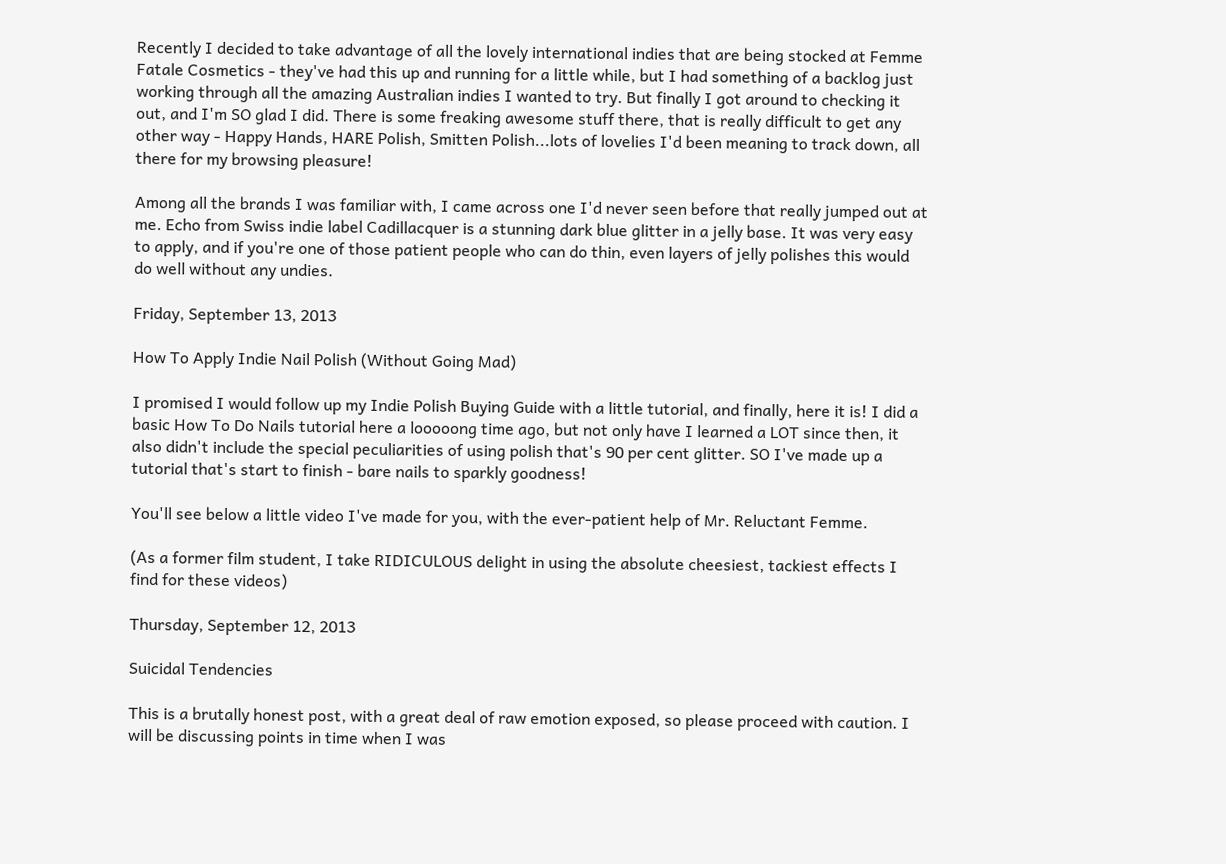Recently I decided to take advantage of all the lovely international indies that are being stocked at Femme Fatale Cosmetics - they've had this up and running for a little while, but I had something of a backlog just working through all the amazing Australian indies I wanted to try. But finally I got around to checking it out, and I'm SO glad I did. There is some freaking awesome stuff there, that is really difficult to get any other way - Happy Hands, HARE Polish, Smitten Polish...lots of lovelies I'd been meaning to track down, all there for my browsing pleasure!

Among all the brands I was familiar with, I came across one I'd never seen before that really jumped out at me. Echo from Swiss indie label Cadillacquer is a stunning dark blue glitter in a jelly base. It was very easy to apply, and if you're one of those patient people who can do thin, even layers of jelly polishes this would do well without any undies.

Friday, September 13, 2013

How To Apply Indie Nail Polish (Without Going Mad)

I promised I would follow up my Indie Polish Buying Guide with a little tutorial, and finally, here it is! I did a basic How To Do Nails tutorial here a looooong time ago, but not only have I learned a LOT since then, it also didn't include the special peculiarities of using polish that's 90 per cent glitter. SO I've made up a tutorial that's start to finish - bare nails to sparkly goodness!

You'll see below a little video I've made for you, with the ever-patient help of Mr. Reluctant Femme.

(As a former film student, I take RIDICULOUS delight in using the absolute cheesiest, tackiest effects I find for these videos)

Thursday, September 12, 2013

Suicidal Tendencies

This is a brutally honest post, with a great deal of raw emotion exposed, so please proceed with caution. I will be discussing points in time when I was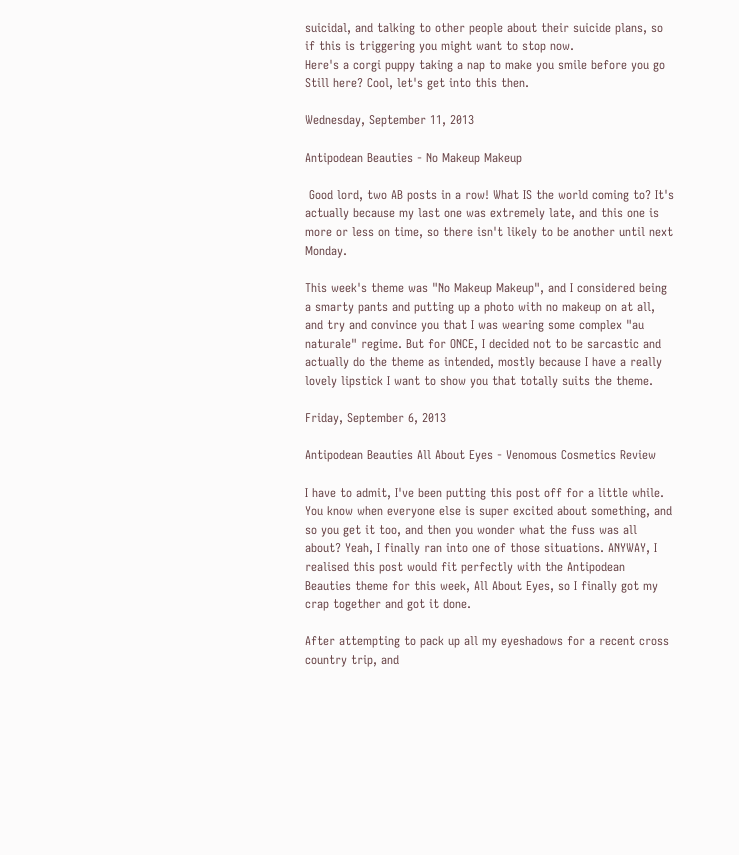suicidal, and talking to other people about their suicide plans, so if this is triggering you might want to stop now.
Here's a corgi puppy taking a nap to make you smile before you go
Still here? Cool, let's get into this then.

Wednesday, September 11, 2013

Antipodean Beauties - No Makeup Makeup

 Good lord, two AB posts in a row! What IS the world coming to? It's actually because my last one was extremely late, and this one is more or less on time, so there isn't likely to be another until next Monday.

This week's theme was "No Makeup Makeup", and I considered being a smarty pants and putting up a photo with no makeup on at all, and try and convince you that I was wearing some complex "au naturale" regime. But for ONCE, I decided not to be sarcastic and actually do the theme as intended, mostly because I have a really lovely lipstick I want to show you that totally suits the theme.

Friday, September 6, 2013

Antipodean Beauties All About Eyes - Venomous Cosmetics Review

I have to admit, I've been putting this post off for a little while. You know when everyone else is super excited about something, and so you get it too, and then you wonder what the fuss was all about? Yeah, I finally ran into one of those situations. ANYWAY, I realised this post would fit perfectly with the Antipodean Beauties theme for this week, All About Eyes, so I finally got my crap together and got it done.

After attempting to pack up all my eyeshadows for a recent cross country trip, and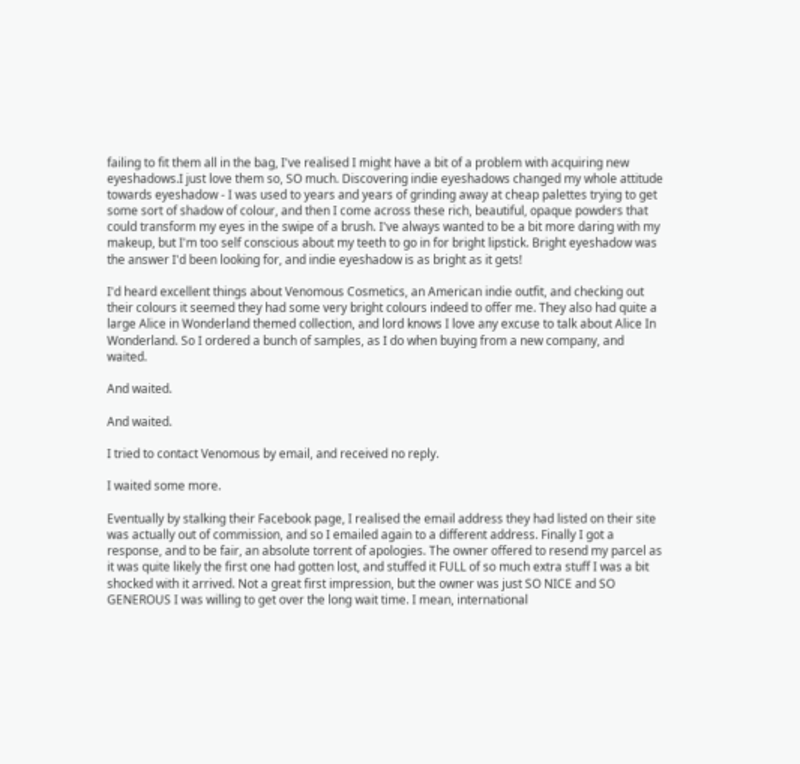failing to fit them all in the bag, I've realised I might have a bit of a problem with acquiring new eyeshadows.I just love them so, SO much. Discovering indie eyeshadows changed my whole attitude towards eyeshadow - I was used to years and years of grinding away at cheap palettes trying to get some sort of shadow of colour, and then I come across these rich, beautiful, opaque powders that could transform my eyes in the swipe of a brush. I've always wanted to be a bit more daring with my makeup, but I'm too self conscious about my teeth to go in for bright lipstick. Bright eyeshadow was the answer I'd been looking for, and indie eyeshadow is as bright as it gets!

I'd heard excellent things about Venomous Cosmetics, an American indie outfit, and checking out their colours it seemed they had some very bright colours indeed to offer me. They also had quite a large Alice in Wonderland themed collection, and lord knows I love any excuse to talk about Alice In Wonderland. So I ordered a bunch of samples, as I do when buying from a new company, and waited.

And waited.

And waited.

I tried to contact Venomous by email, and received no reply.

I waited some more.

Eventually by stalking their Facebook page, I realised the email address they had listed on their site was actually out of commission, and so I emailed again to a different address. Finally I got a response, and to be fair, an absolute torrent of apologies. The owner offered to resend my parcel as it was quite likely the first one had gotten lost, and stuffed it FULL of so much extra stuff I was a bit shocked with it arrived. Not a great first impression, but the owner was just SO NICE and SO GENEROUS I was willing to get over the long wait time. I mean, international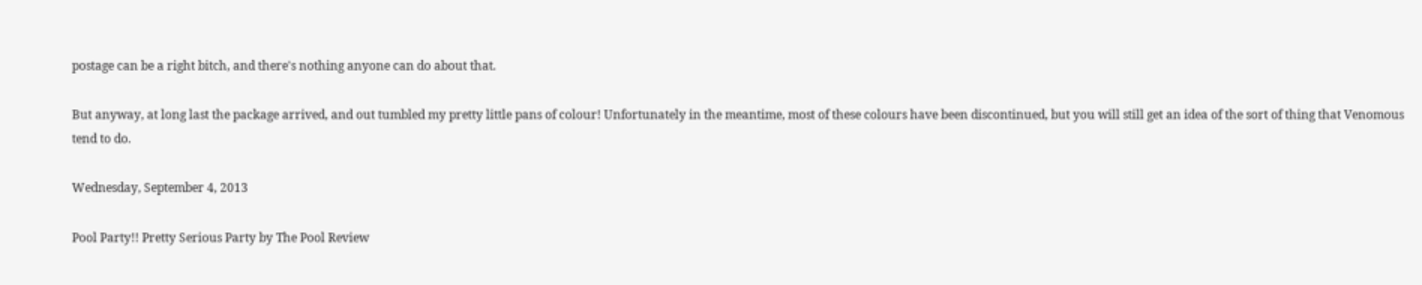postage can be a right bitch, and there's nothing anyone can do about that.

But anyway, at long last the package arrived, and out tumbled my pretty little pans of colour! Unfortunately in the meantime, most of these colours have been discontinued, but you will still get an idea of the sort of thing that Venomous tend to do.

Wednesday, September 4, 2013

Pool Party!! Pretty Serious Party by The Pool Review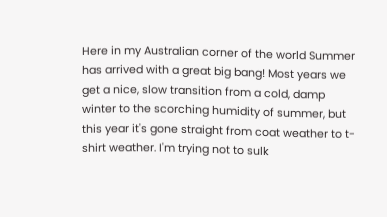Here in my Australian corner of the world Summer has arrived with a great big bang! Most years we get a nice, slow transition from a cold, damp winter to the scorching humidity of summer, but this year it's gone straight from coat weather to t-shirt weather. I'm trying not to sulk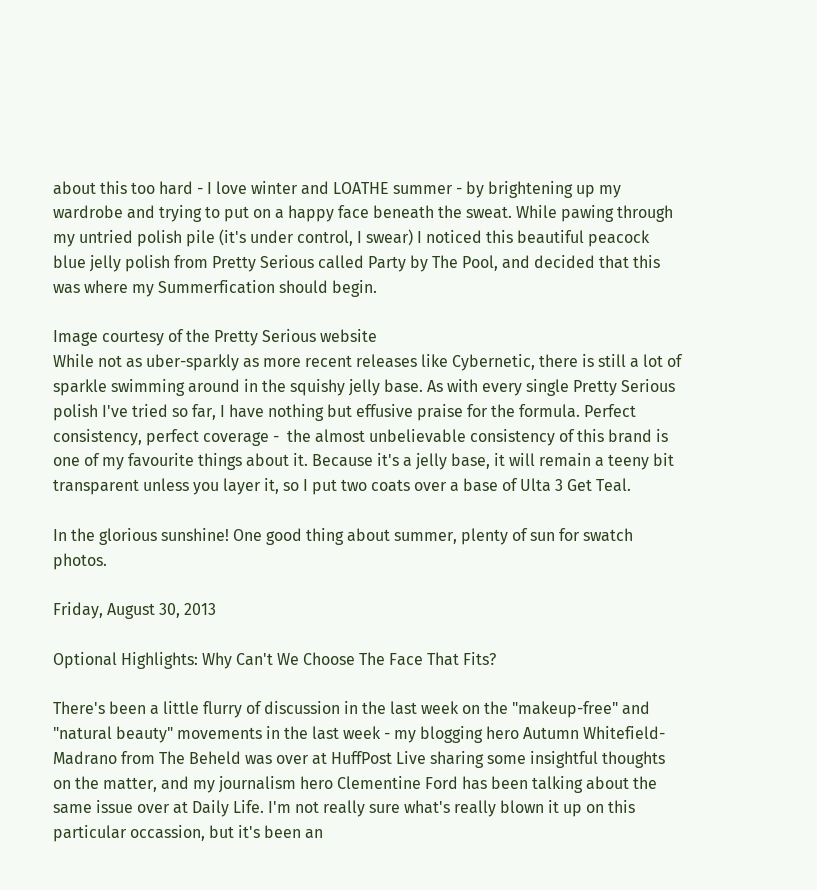about this too hard - I love winter and LOATHE summer - by brightening up my wardrobe and trying to put on a happy face beneath the sweat. While pawing through my untried polish pile (it's under control, I swear) I noticed this beautiful peacock blue jelly polish from Pretty Serious called Party by The Pool, and decided that this was where my Summerfication should begin.

Image courtesy of the Pretty Serious website
While not as uber-sparkly as more recent releases like Cybernetic, there is still a lot of sparkle swimming around in the squishy jelly base. As with every single Pretty Serious polish I've tried so far, I have nothing but effusive praise for the formula. Perfect consistency, perfect coverage -  the almost unbelievable consistency of this brand is one of my favourite things about it. Because it's a jelly base, it will remain a teeny bit transparent unless you layer it, so I put two coats over a base of Ulta 3 Get Teal.

In the glorious sunshine! One good thing about summer, plenty of sun for swatch photos.

Friday, August 30, 2013

Optional Highlights: Why Can't We Choose The Face That Fits?

There's been a little flurry of discussion in the last week on the "makeup-free" and "natural beauty" movements in the last week - my blogging hero Autumn Whitefield-Madrano from The Beheld was over at HuffPost Live sharing some insightful thoughts on the matter, and my journalism hero Clementine Ford has been talking about the same issue over at Daily Life. I'm not really sure what's really blown it up on this particular occassion, but it's been an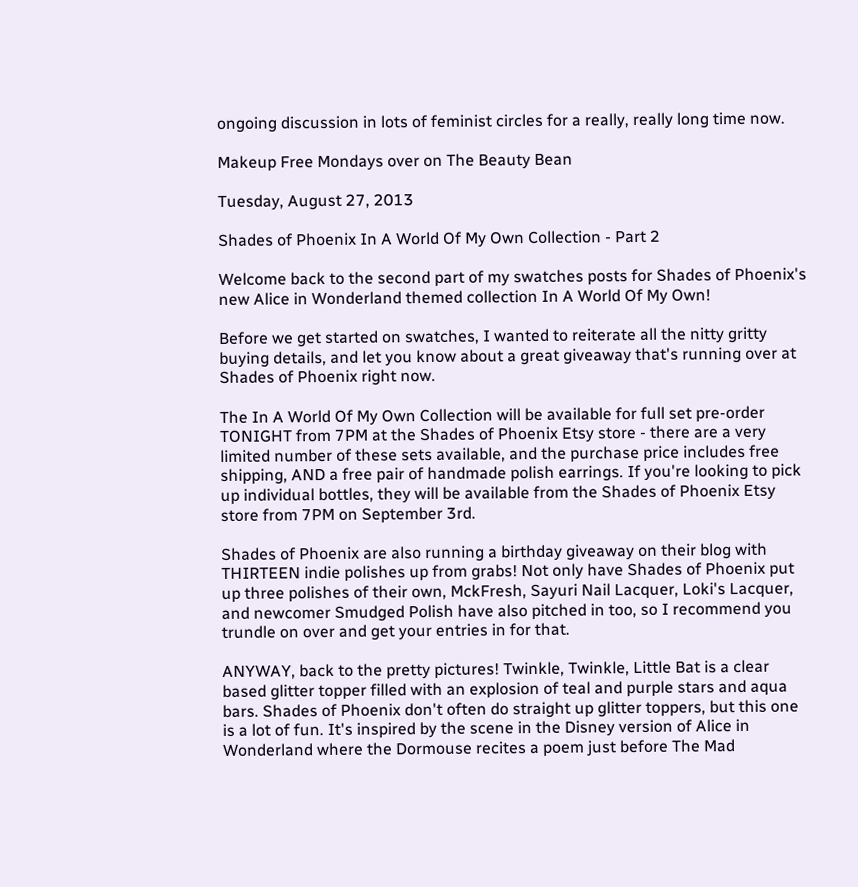ongoing discussion in lots of feminist circles for a really, really long time now.

Makeup Free Mondays over on The Beauty Bean

Tuesday, August 27, 2013

Shades of Phoenix In A World Of My Own Collection - Part 2

Welcome back to the second part of my swatches posts for Shades of Phoenix's new Alice in Wonderland themed collection In A World Of My Own!

Before we get started on swatches, I wanted to reiterate all the nitty gritty buying details, and let you know about a great giveaway that's running over at Shades of Phoenix right now.

The In A World Of My Own Collection will be available for full set pre-order TONIGHT from 7PM at the Shades of Phoenix Etsy store - there are a very limited number of these sets available, and the purchase price includes free shipping, AND a free pair of handmade polish earrings. If you're looking to pick up individual bottles, they will be available from the Shades of Phoenix Etsy store from 7PM on September 3rd.

Shades of Phoenix are also running a birthday giveaway on their blog with THIRTEEN indie polishes up from grabs! Not only have Shades of Phoenix put up three polishes of their own, MckFresh, Sayuri Nail Lacquer, Loki's Lacquer, and newcomer Smudged Polish have also pitched in too, so I recommend you trundle on over and get your entries in for that.

ANYWAY, back to the pretty pictures! Twinkle, Twinkle, Little Bat is a clear based glitter topper filled with an explosion of teal and purple stars and aqua bars. Shades of Phoenix don't often do straight up glitter toppers, but this one is a lot of fun. It's inspired by the scene in the Disney version of Alice in Wonderland where the Dormouse recites a poem just before The Mad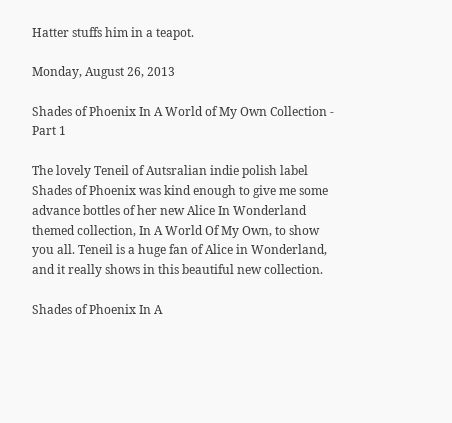Hatter stuffs him in a teapot.

Monday, August 26, 2013

Shades of Phoenix In A World of My Own Collection - Part 1

The lovely Teneil of Autsralian indie polish label Shades of Phoenix was kind enough to give me some advance bottles of her new Alice In Wonderland themed collection, In A World Of My Own, to show you all. Teneil is a huge fan of Alice in Wonderland, and it really shows in this beautiful new collection.

Shades of Phoenix In A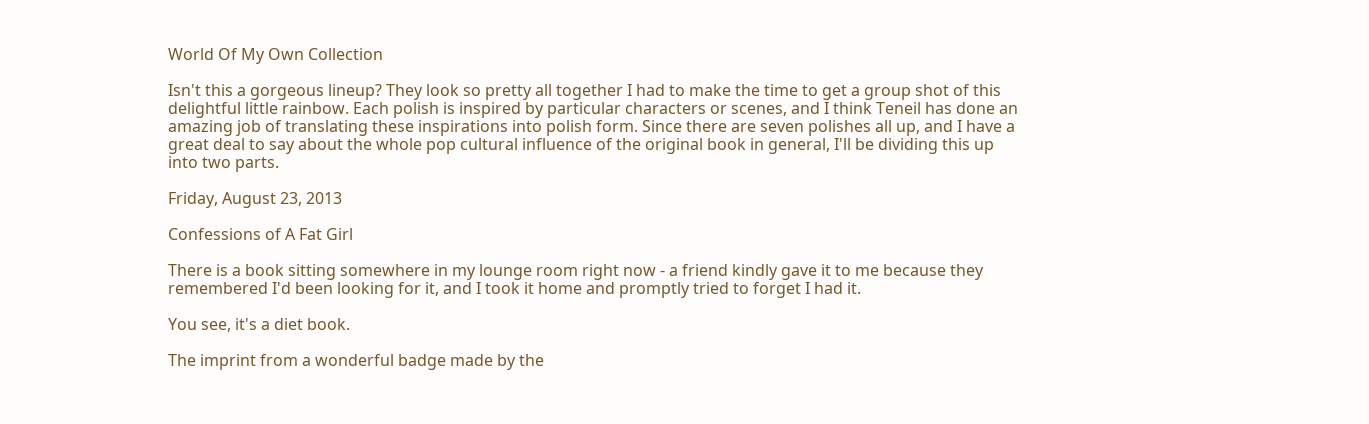World Of My Own Collection

Isn't this a gorgeous lineup? They look so pretty all together I had to make the time to get a group shot of this delightful little rainbow. Each polish is inspired by particular characters or scenes, and I think Teneil has done an amazing job of translating these inspirations into polish form. Since there are seven polishes all up, and I have a great deal to say about the whole pop cultural influence of the original book in general, I'll be dividing this up into two parts.

Friday, August 23, 2013

Confessions of A Fat Girl

There is a book sitting somewhere in my lounge room right now - a friend kindly gave it to me because they remembered I'd been looking for it, and I took it home and promptly tried to forget I had it.

You see, it's a diet book.

The imprint from a wonderful badge made by the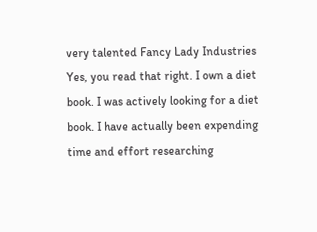very talented Fancy Lady Industries
Yes, you read that right. I own a diet book. I was actively looking for a diet book. I have actually been expending time and effort researching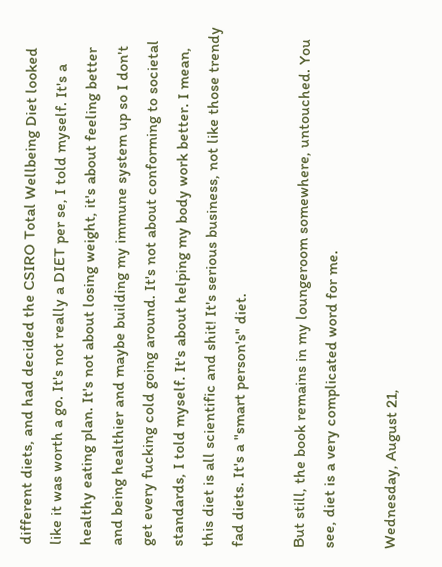different diets, and had decided the CSIRO Total Wellbeing Diet looked like it was worth a go. It's not really a DIET per se, I told myself. It's a healthy eating plan. It's not about losing weight, it's about feeling better and being healthier and maybe building my immune system up so I don't get every fucking cold going around. It's not about conforming to societal standards, I told myself. It's about helping my body work better. I mean, this diet is all scientific and shit! It's serious business, not like those trendy fad diets. It's a "smart person's" diet.

But still, the book remains in my loungeroom somewhere, untouched. You see, diet is a very complicated word for me.

Wednesday, August 21,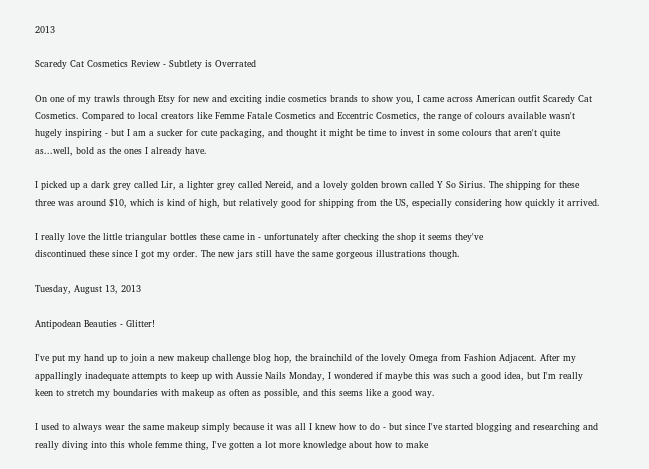2013

Scaredy Cat Cosmetics Review - Subtlety is Overrated

On one of my trawls through Etsy for new and exciting indie cosmetics brands to show you, I came across American outfit Scaredy Cat Cosmetics. Compared to local creators like Femme Fatale Cosmetics and Eccentric Cosmetics, the range of colours available wasn't hugely inspiring - but I am a sucker for cute packaging, and thought it might be time to invest in some colours that aren't quite as...well, bold as the ones I already have.

I picked up a dark grey called Lir, a lighter grey called Nereid, and a lovely golden brown called Y So Sirius. The shipping for these three was around $10, which is kind of high, but relatively good for shipping from the US, especially considering how quickly it arrived.

I really love the little triangular bottles these came in - unfortunately after checking the shop it seems they've
discontinued these since I got my order. The new jars still have the same gorgeous illustrations though.

Tuesday, August 13, 2013

Antipodean Beauties - Glitter!

I've put my hand up to join a new makeup challenge blog hop, the brainchild of the lovely Omega from Fashion Adjacent. After my appallingly inadequate attempts to keep up with Aussie Nails Monday, I wondered if maybe this was such a good idea, but I'm really keen to stretch my boundaries with makeup as often as possible, and this seems like a good way.

I used to always wear the same makeup simply because it was all I knew how to do - but since I've started blogging and researching and really diving into this whole femme thing, I've gotten a lot more knowledge about how to make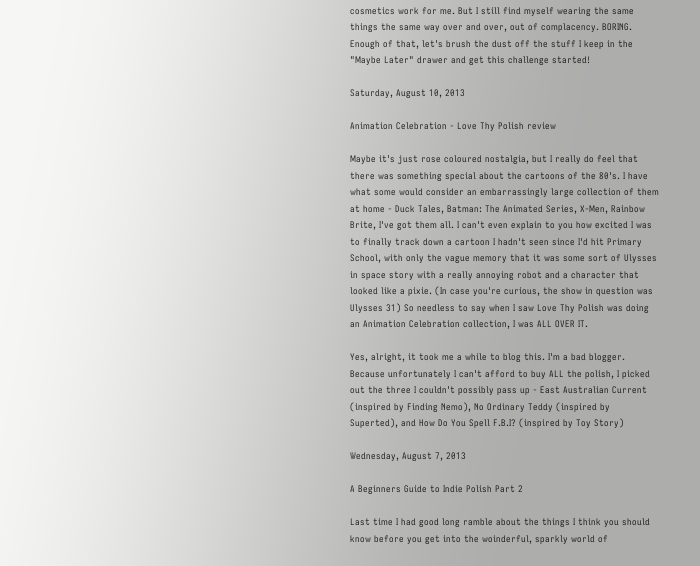cosmetics work for me. But I still find myself wearing the same things the same way over and over, out of complacency. BORING. Enough of that, let's brush the dust off the stuff I keep in the "Maybe Later" drawer and get this challenge started!

Saturday, August 10, 2013

Animation Celebration - Love Thy Polish review

Maybe it's just rose coloured nostalgia, but I really do feel that there was something special about the cartoons of the 80's. I have what some would consider an embarrassingly large collection of them at home - Duck Tales, Batman: The Animated Series, X-Men, Rainbow Brite, I've got them all. I can't even explain to you how excited I was to finally track down a cartoon I hadn't seen since I'd hit Primary School, with only the vague memory that it was some sort of Ulysses in space story with a really annoying robot and a character that looked like a pixie. (In case you're curious, the show in question was Ulysses 31) So needless to say when I saw Love Thy Polish was doing an Animation Celebration collection, I was ALL OVER IT.

Yes, alright, it took me a while to blog this. I'm a bad blogger.
Because unfortunately I can't afford to buy ALL the polish, I picked out the three I couldn't possibly pass up - East Australian Current (inspired by Finding Nemo), No Ordinary Teddy (inspired by Superted), and How Do You Spell F.B.I? (inspired by Toy Story)

Wednesday, August 7, 2013

A Beginners Guide to Indie Polish Part 2

Last time I had good long ramble about the things I think you should know before you get into the woinderful, sparkly world of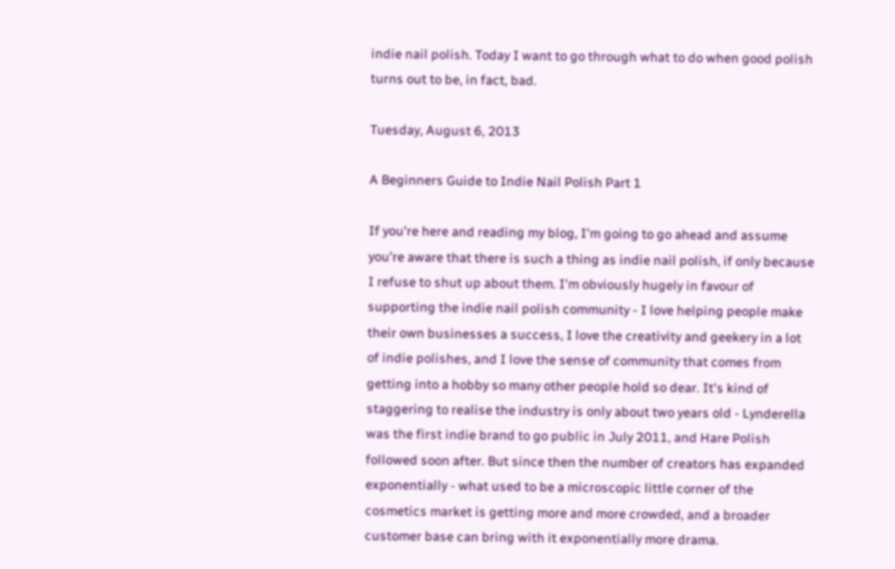indie nail polish. Today I want to go through what to do when good polish turns out to be, in fact, bad.

Tuesday, August 6, 2013

A Beginners Guide to Indie Nail Polish Part 1

If you're here and reading my blog, I'm going to go ahead and assume you're aware that there is such a thing as indie nail polish, if only because I refuse to shut up about them. I'm obviously hugely in favour of supporting the indie nail polish community - I love helping people make their own businesses a success, I love the creativity and geekery in a lot of indie polishes, and I love the sense of community that comes from getting into a hobby so many other people hold so dear. It's kind of staggering to realise the industry is only about two years old - Lynderella was the first indie brand to go public in July 2011, and Hare Polish followed soon after. But since then the number of creators has expanded exponentially - what used to be a microscopic little corner of the cosmetics market is getting more and more crowded, and a broader customer base can bring with it exponentially more drama.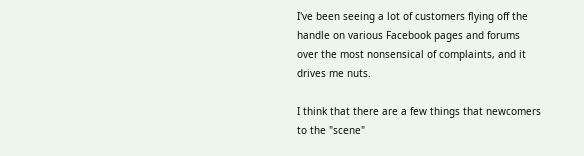I've been seeing a lot of customers flying off the handle on various Facebook pages and forums over the most nonsensical of complaints, and it drives me nuts.

I think that there are a few things that newcomers to the "scene"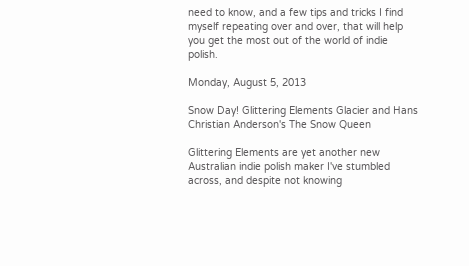need to know, and a few tips and tricks I find myself repeating over and over, that will help you get the most out of the world of indie polish.

Monday, August 5, 2013

Snow Day! Glittering Elements Glacier and Hans Christian Anderson's The Snow Queen

Glittering Elements are yet another new Australian indie polish maker I've stumbled across, and despite not knowing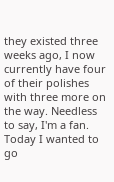they existed three weeks ago, I now currently have four of their polishes with three more on the way. Needless to say, I'm a fan.
Today I wanted to go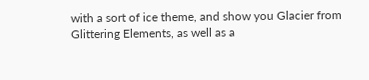with a sort of ice theme, and show you Glacier from Glittering Elements, as well as a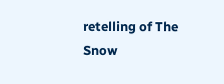retelling of The Snow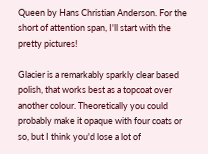Queen by Hans Christian Anderson. For the short of attention span, I'll start with the pretty pictures!

Glacier is a remarkably sparkly clear based polish, that works best as a topcoat over another colour. Theoretically you could probably make it opaque with four coats or so, but I think you'd lose a lot of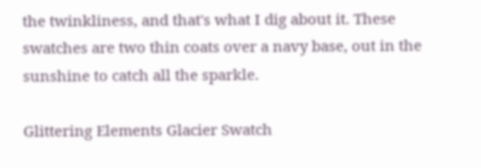the twinkliness, and that's what I dig about it. These swatches are two thin coats over a navy base, out in the sunshine to catch all the sparkle.

Glittering Elements Glacier Swatch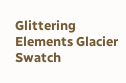Glittering Elements Glacier Swatch